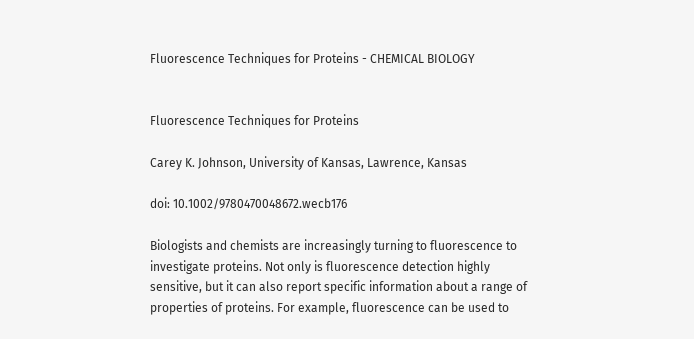Fluorescence Techniques for Proteins - CHEMICAL BIOLOGY


Fluorescence Techniques for Proteins

Carey K. Johnson, University of Kansas, Lawrence, Kansas

doi: 10.1002/9780470048672.wecb176

Biologists and chemists are increasingly turning to fluorescence to investigate proteins. Not only is fluorescence detection highly sensitive, but it can also report specific information about a range of properties of proteins. For example, fluorescence can be used to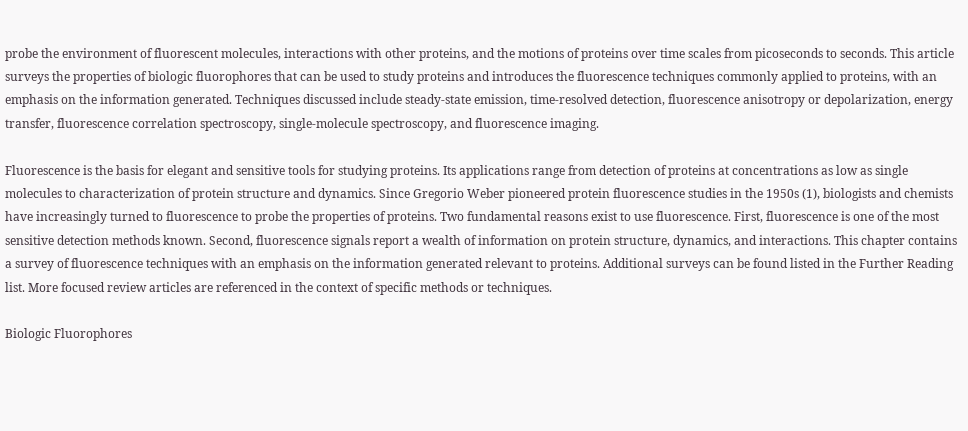probe the environment of fluorescent molecules, interactions with other proteins, and the motions of proteins over time scales from picoseconds to seconds. This article surveys the properties of biologic fluorophores that can be used to study proteins and introduces the fluorescence techniques commonly applied to proteins, with an emphasis on the information generated. Techniques discussed include steady-state emission, time-resolved detection, fluorescence anisotropy or depolarization, energy transfer, fluorescence correlation spectroscopy, single-molecule spectroscopy, and fluorescence imaging.

Fluorescence is the basis for elegant and sensitive tools for studying proteins. Its applications range from detection of proteins at concentrations as low as single molecules to characterization of protein structure and dynamics. Since Gregorio Weber pioneered protein fluorescence studies in the 1950s (1), biologists and chemists have increasingly turned to fluorescence to probe the properties of proteins. Two fundamental reasons exist to use fluorescence. First, fluorescence is one of the most sensitive detection methods known. Second, fluorescence signals report a wealth of information on protein structure, dynamics, and interactions. This chapter contains a survey of fluorescence techniques with an emphasis on the information generated relevant to proteins. Additional surveys can be found listed in the Further Reading list. More focused review articles are referenced in the context of specific methods or techniques.

Biologic Fluorophores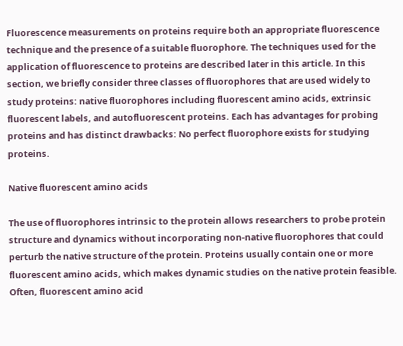Fluorescence measurements on proteins require both an appropriate fluorescence technique and the presence of a suitable fluorophore. The techniques used for the application of fluorescence to proteins are described later in this article. In this section, we briefly consider three classes of fluorophores that are used widely to study proteins: native fluorophores including fluorescent amino acids, extrinsic fluorescent labels, and autofluorescent proteins. Each has advantages for probing proteins and has distinct drawbacks: No perfect fluorophore exists for studying proteins.

Native fluorescent amino acids

The use of fluorophores intrinsic to the protein allows researchers to probe protein structure and dynamics without incorporating non-native fluorophores that could perturb the native structure of the protein. Proteins usually contain one or more fluorescent amino acids, which makes dynamic studies on the native protein feasible. Often, fluorescent amino acid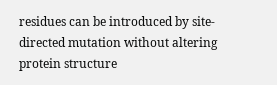residues can be introduced by site-directed mutation without altering protein structure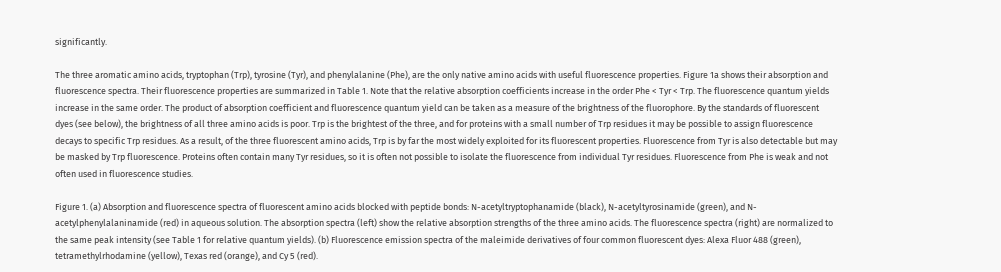significantly.

The three aromatic amino acids, tryptophan (Trp), tyrosine (Tyr), and phenylalanine (Phe), are the only native amino acids with useful fluorescence properties. Figure 1a shows their absorption and fluorescence spectra. Their fluorescence properties are summarized in Table 1. Note that the relative absorption coefficients increase in the order Phe < Tyr < Trp. The fluorescence quantum yields increase in the same order. The product of absorption coefficient and fluorescence quantum yield can be taken as a measure of the brightness of the fluorophore. By the standards of fluorescent dyes (see below), the brightness of all three amino acids is poor. Trp is the brightest of the three, and for proteins with a small number of Trp residues it may be possible to assign fluorescence decays to specific Trp residues. As a result, of the three fluorescent amino acids, Trp is by far the most widely exploited for its fluorescent properties. Fluorescence from Tyr is also detectable but may be masked by Trp fluorescence. Proteins often contain many Tyr residues, so it is often not possible to isolate the fluorescence from individual Tyr residues. Fluorescence from Phe is weak and not often used in fluorescence studies.

Figure 1. (a) Absorption and fluorescence spectra of fluorescent amino acids blocked with peptide bonds: N-acetyltryptophanamide (black), N-acetyltyrosinamide (green), and N-acetylphenylalaninamide (red) in aqueous solution. The absorption spectra (left) show the relative absorption strengths of the three amino acids. The fluorescence spectra (right) are normalized to the same peak intensity (see Table 1 for relative quantum yields). (b) Fluorescence emission spectra of the maleimide derivatives of four common fluorescent dyes: Alexa Fluor 488 (green), tetramethylrhodamine (yellow), Texas red (orange), and Cy 5 (red).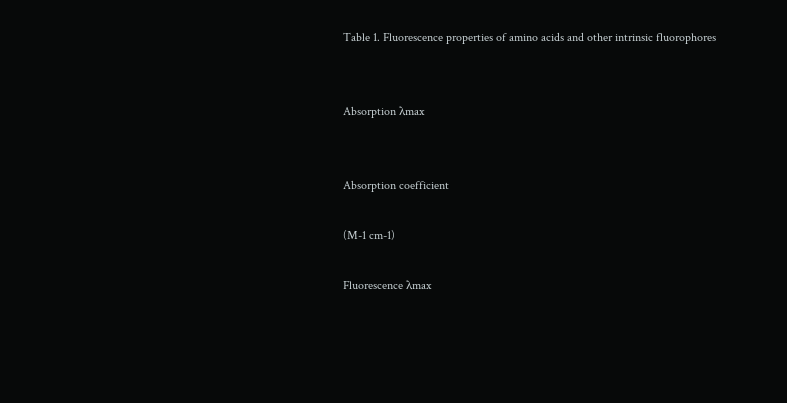Table 1. Fluorescence properties of amino acids and other intrinsic fluorophores


Absorption λmax


Absorption coefficient

(M-1 cm-1)

Fluorescence λmax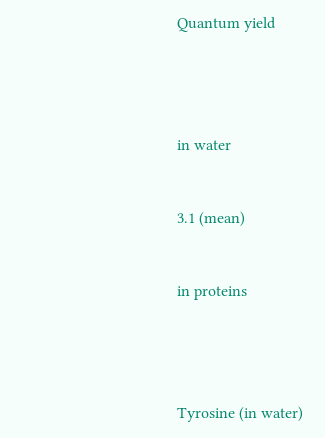Quantum yield




in water


3.1 (mean)


in proteins




Tyrosine (in water)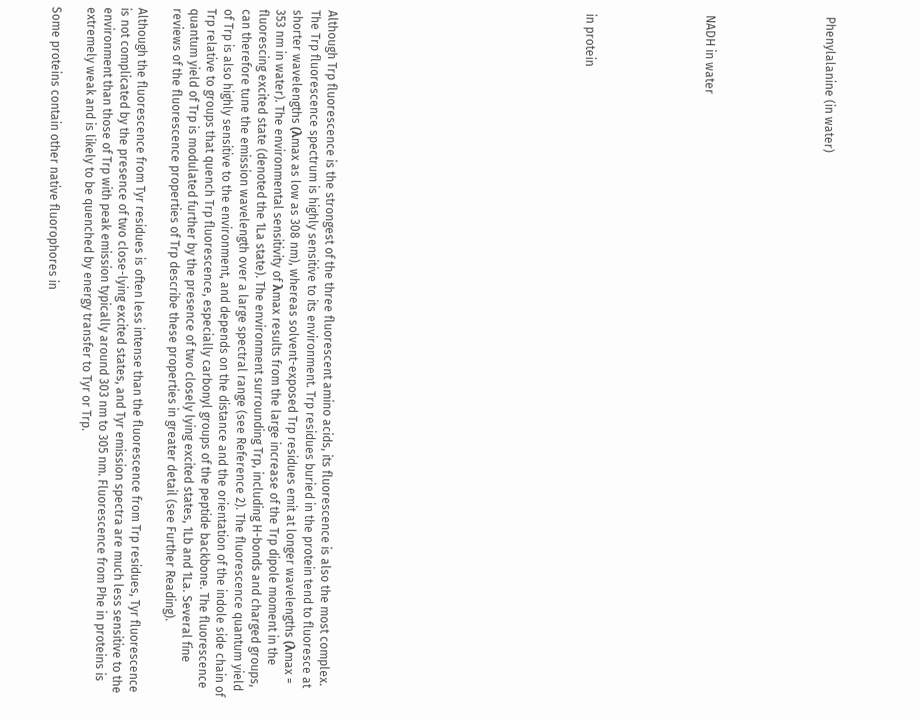Phenylalanine (in water)






NADH in water






in protein














Although Trp fluorescence is the strongest of the three fluorescent amino acids, its fluorescence is also the most complex. The Trp fluorescence spectrum is highly sensitive to its environment. Trp residues buried in the protein tend to fluoresce at shorter wavelengths (λmax as low as 308 nm), whereas solvent-exposed Trp residues emit at longer wavelengths (λmax = 353 nm in water). The environmental sensitivity of λmax results from the large increase of the Trp dipole moment in the fluorescing excited state (denoted the 1La state). The environment surrounding Trp, including H-bonds and charged groups, can therefore tune the emission wavelength over a large spectral range (see Reference 2). The fluorescence quantum yield of Trp is also highly sensitive to the environment, and depends on the distance and the orientation of the indole side chain of Trp relative to groups that quench Trp fluorescence, especially carbonyl groups of the peptide backbone. The fluorescence quantum yield of Trp is modulated further by the presence of two closely lying excited states, 1Lb and 1La. Several fine reviews of the fluorescence properties of Trp describe these properties in greater detail (see Further Reading).

Although the fluorescence from Tyr residues is often less intense than the fluorescence from Trp residues, Tyr fluorescence is not complicated by the presence of two close-lying excited states, and Tyr emission spectra are much less sensitive to the environment than those of Trp with peak emission typically around 303 nm to 305 nm. Fluorescence from Phe in proteins is extremely weak and is likely to be quenched by energy transfer to Tyr or Trp.

Some proteins contain other native fluorophores in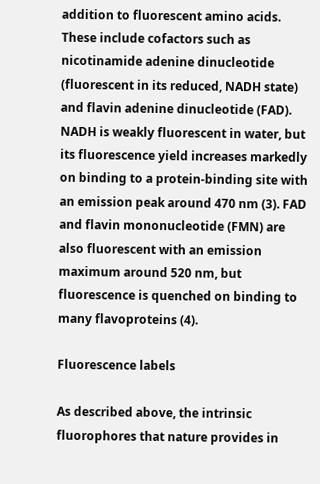addition to fluorescent amino acids. These include cofactors such as nicotinamide adenine dinucleotide (fluorescent in its reduced, NADH state) and flavin adenine dinucleotide (FAD). NADH is weakly fluorescent in water, but its fluorescence yield increases markedly on binding to a protein-binding site with an emission peak around 470 nm (3). FAD and flavin mononucleotide (FMN) are also fluorescent with an emission maximum around 520 nm, but fluorescence is quenched on binding to many flavoproteins (4).

Fluorescence labels

As described above, the intrinsic fluorophores that nature provides in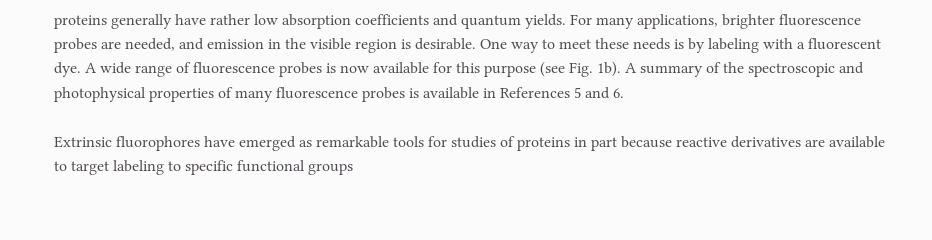proteins generally have rather low absorption coefficients and quantum yields. For many applications, brighter fluorescence probes are needed, and emission in the visible region is desirable. One way to meet these needs is by labeling with a fluorescent dye. A wide range of fluorescence probes is now available for this purpose (see Fig. 1b). A summary of the spectroscopic and photophysical properties of many fluorescence probes is available in References 5 and 6.

Extrinsic fluorophores have emerged as remarkable tools for studies of proteins in part because reactive derivatives are available to target labeling to specific functional groups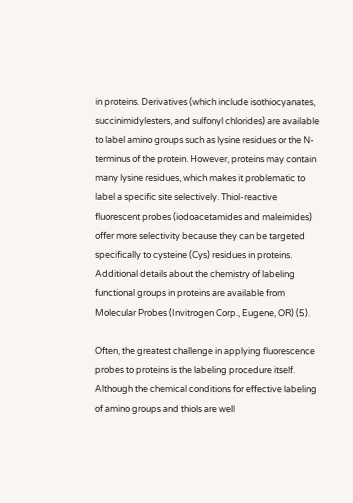in proteins. Derivatives (which include isothiocyanates, succinimidylesters, and sulfonyl chlorides) are available to label amino groups such as lysine residues or the N-terminus of the protein. However, proteins may contain many lysine residues, which makes it problematic to label a specific site selectively. Thiol-reactive fluorescent probes (iodoacetamides and maleimides) offer more selectivity because they can be targeted specifically to cysteine (Cys) residues in proteins. Additional details about the chemistry of labeling functional groups in proteins are available from Molecular Probes (Invitrogen Corp., Eugene, OR) (5).

Often, the greatest challenge in applying fluorescence probes to proteins is the labeling procedure itself. Although the chemical conditions for effective labeling of amino groups and thiols are well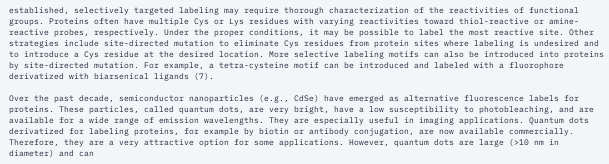established, selectively targeted labeling may require thorough characterization of the reactivities of functional groups. Proteins often have multiple Cys or Lys residues with varying reactivities toward thiol-reactive or amine-reactive probes, respectively. Under the proper conditions, it may be possible to label the most reactive site. Other strategies include site-directed mutation to eliminate Cys residues from protein sites where labeling is undesired and to introduce a Cys residue at the desired location. More selective labeling motifs can also be introduced into proteins by site-directed mutation. For example, a tetra-cysteine motif can be introduced and labeled with a fluorophore derivatized with biarsenical ligands (7).

Over the past decade, semiconductor nanoparticles (e.g., CdSe) have emerged as alternative fluorescence labels for proteins. These particles, called quantum dots, are very bright, have a low susceptibility to photobleaching, and are available for a wide range of emission wavelengths. They are especially useful in imaging applications. Quantum dots derivatized for labeling proteins, for example by biotin or antibody conjugation, are now available commercially. Therefore, they are a very attractive option for some applications. However, quantum dots are large (>10 nm in diameter) and can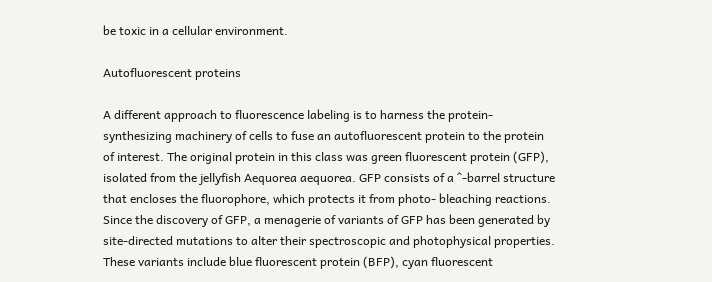be toxic in a cellular environment.

Autofluorescent proteins

A different approach to fluorescence labeling is to harness the protein-synthesizing machinery of cells to fuse an autofluorescent protein to the protein of interest. The original protein in this class was green fluorescent protein (GFP), isolated from the jellyfish Aequorea aequorea. GFP consists of a ^-barrel structure that encloses the fluorophore, which protects it from photo- bleaching reactions. Since the discovery of GFP, a menagerie of variants of GFP has been generated by site-directed mutations to alter their spectroscopic and photophysical properties. These variants include blue fluorescent protein (BFP), cyan fluorescent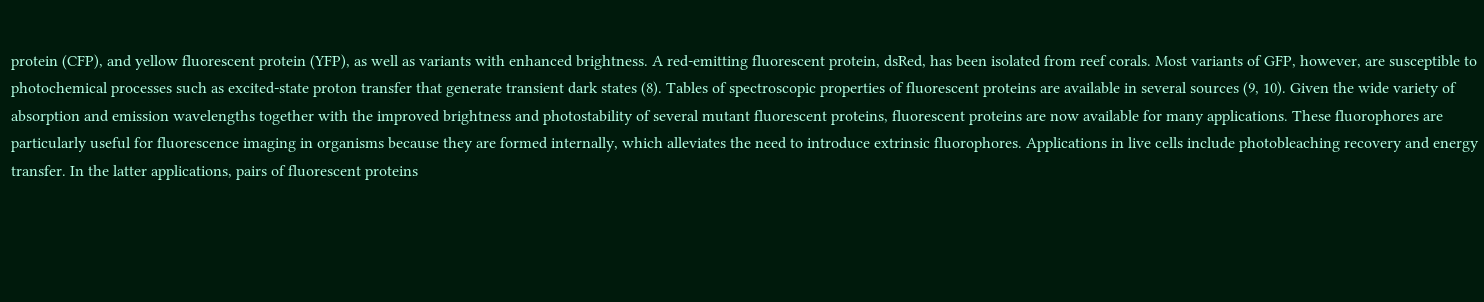protein (CFP), and yellow fluorescent protein (YFP), as well as variants with enhanced brightness. A red-emitting fluorescent protein, dsRed, has been isolated from reef corals. Most variants of GFP, however, are susceptible to photochemical processes such as excited-state proton transfer that generate transient dark states (8). Tables of spectroscopic properties of fluorescent proteins are available in several sources (9, 10). Given the wide variety of absorption and emission wavelengths together with the improved brightness and photostability of several mutant fluorescent proteins, fluorescent proteins are now available for many applications. These fluorophores are particularly useful for fluorescence imaging in organisms because they are formed internally, which alleviates the need to introduce extrinsic fluorophores. Applications in live cells include photobleaching recovery and energy transfer. In the latter applications, pairs of fluorescent proteins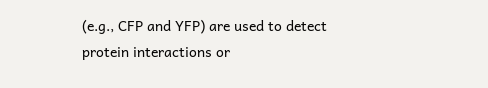(e.g., CFP and YFP) are used to detect protein interactions or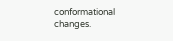conformational changes.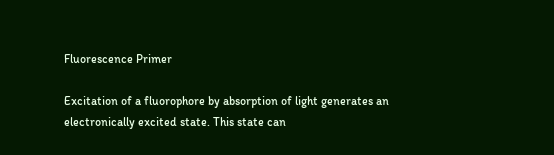Fluorescence Primer

Excitation of a fluorophore by absorption of light generates an electronically excited state. This state can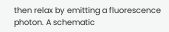then relax by emitting a fluorescence photon. A schematic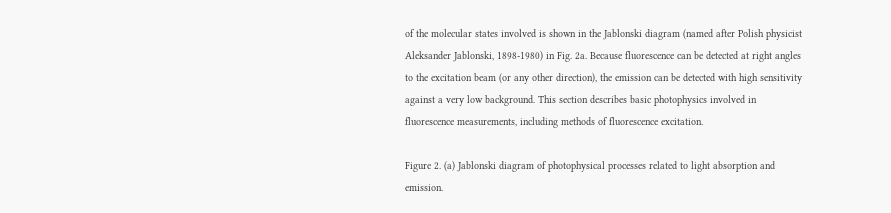of the molecular states involved is shown in the Jablonski diagram (named after Polish physicist Aleksander Jablonski, 1898-1980) in Fig. 2a. Because fluorescence can be detected at right angles to the excitation beam (or any other direction), the emission can be detected with high sensitivity against a very low background. This section describes basic photophysics involved in fluorescence measurements, including methods of fluorescence excitation.

Figure 2. (a) Jablonski diagram of photophysical processes related to light absorption and emission.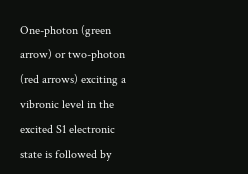One-photon (green arrow) or two-photon (red arrows) exciting a vibronic level in the excited S1 electronic state is followed by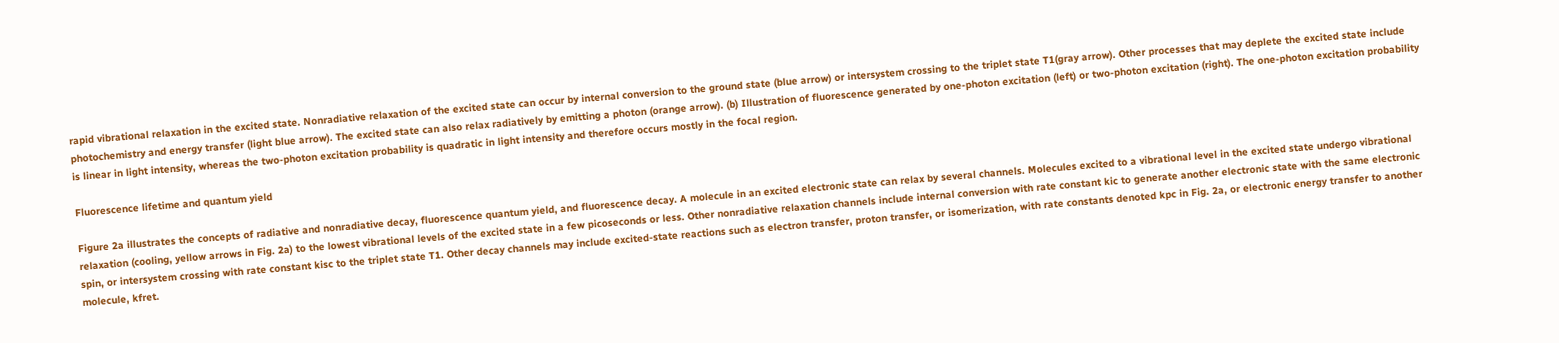rapid vibrational relaxation in the excited state. Nonradiative relaxation of the excited state can occur by internal conversion to the ground state (blue arrow) or intersystem crossing to the triplet state T1(gray arrow). Other processes that may deplete the excited state include photochemistry and energy transfer (light blue arrow). The excited state can also relax radiatively by emitting a photon (orange arrow). (b) Illustration of fluorescence generated by one-photon excitation (left) or two-photon excitation (right). The one-photon excitation probability is linear in light intensity, whereas the two-photon excitation probability is quadratic in light intensity and therefore occurs mostly in the focal region.

Fluorescence lifetime and quantum yield

Figure 2a illustrates the concepts of radiative and nonradiative decay, fluorescence quantum yield, and fluorescence decay. A molecule in an excited electronic state can relax by several channels. Molecules excited to a vibrational level in the excited state undergo vibrational relaxation (cooling, yellow arrows in Fig. 2a) to the lowest vibrational levels of the excited state in a few picoseconds or less. Other nonradiative relaxation channels include internal conversion with rate constant kic to generate another electronic state with the same electronic spin, or intersystem crossing with rate constant kisc to the triplet state T1. Other decay channels may include excited-state reactions such as electron transfer, proton transfer, or isomerization, with rate constants denoted kpc in Fig. 2a, or electronic energy transfer to another molecule, kfret.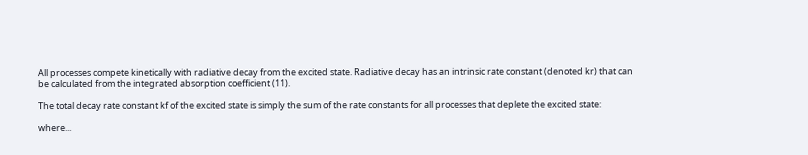All processes compete kinetically with radiative decay from the excited state. Radiative decay has an intrinsic rate constant (denoted kr) that can be calculated from the integrated absorption coefficient (11).

The total decay rate constant kf of the excited state is simply the sum of the rate constants for all processes that deplete the excited state:

where...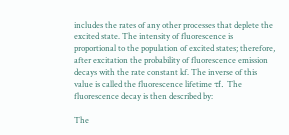includes the rates of any other processes that deplete the excited state. The intensity of fluorescence is proportional to the population of excited states; therefore, after excitation the probability of fluorescence emission decays with the rate constant kf. The inverse of this value is called the fluorescence lifetime τf. The fluorescence decay is then described by:

The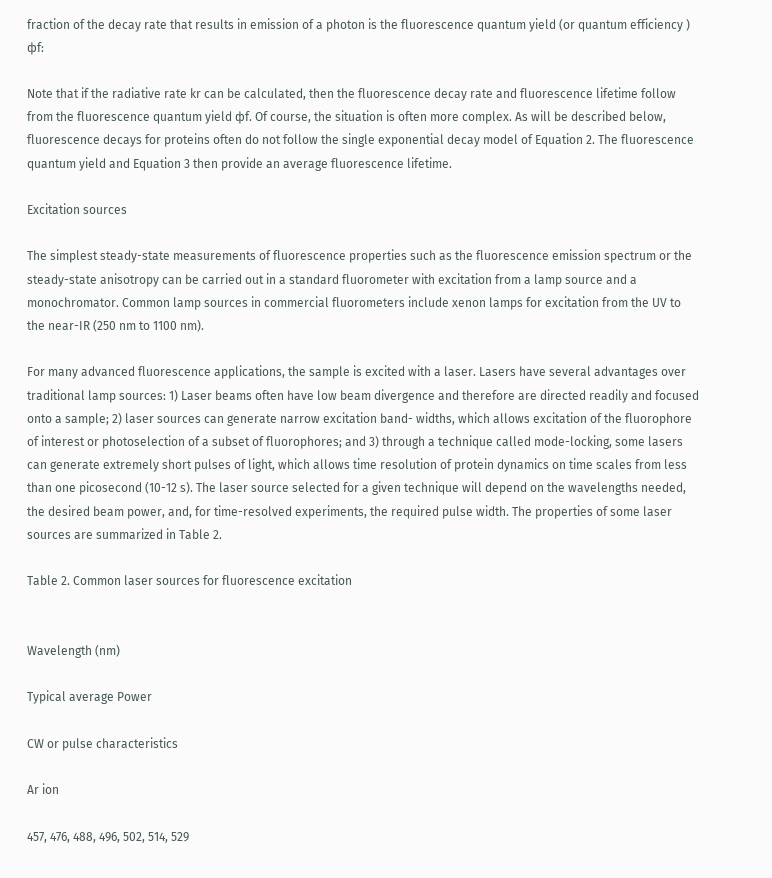fraction of the decay rate that results in emission of a photon is the fluorescence quantum yield (or quantum efficiency ) фf:

Note that if the radiative rate kr can be calculated, then the fluorescence decay rate and fluorescence lifetime follow from the fluorescence quantum yield фf. Of course, the situation is often more complex. As will be described below, fluorescence decays for proteins often do not follow the single exponential decay model of Equation 2. The fluorescence quantum yield and Equation 3 then provide an average fluorescence lifetime.

Excitation sources

The simplest steady-state measurements of fluorescence properties such as the fluorescence emission spectrum or the steady-state anisotropy can be carried out in a standard fluorometer with excitation from a lamp source and a monochromator. Common lamp sources in commercial fluorometers include xenon lamps for excitation from the UV to the near-IR (250 nm to 1100 nm).

For many advanced fluorescence applications, the sample is excited with a laser. Lasers have several advantages over traditional lamp sources: 1) Laser beams often have low beam divergence and therefore are directed readily and focused onto a sample; 2) laser sources can generate narrow excitation band- widths, which allows excitation of the fluorophore of interest or photoselection of a subset of fluorophores; and 3) through a technique called mode-locking, some lasers can generate extremely short pulses of light, which allows time resolution of protein dynamics on time scales from less than one picosecond (10-12 s). The laser source selected for a given technique will depend on the wavelengths needed, the desired beam power, and, for time-resolved experiments, the required pulse width. The properties of some laser sources are summarized in Table 2.

Table 2. Common laser sources for fluorescence excitation


Wavelength (nm)

Typical average Power

CW or pulse characteristics

Ar ion

457, 476, 488, 496, 502, 514, 529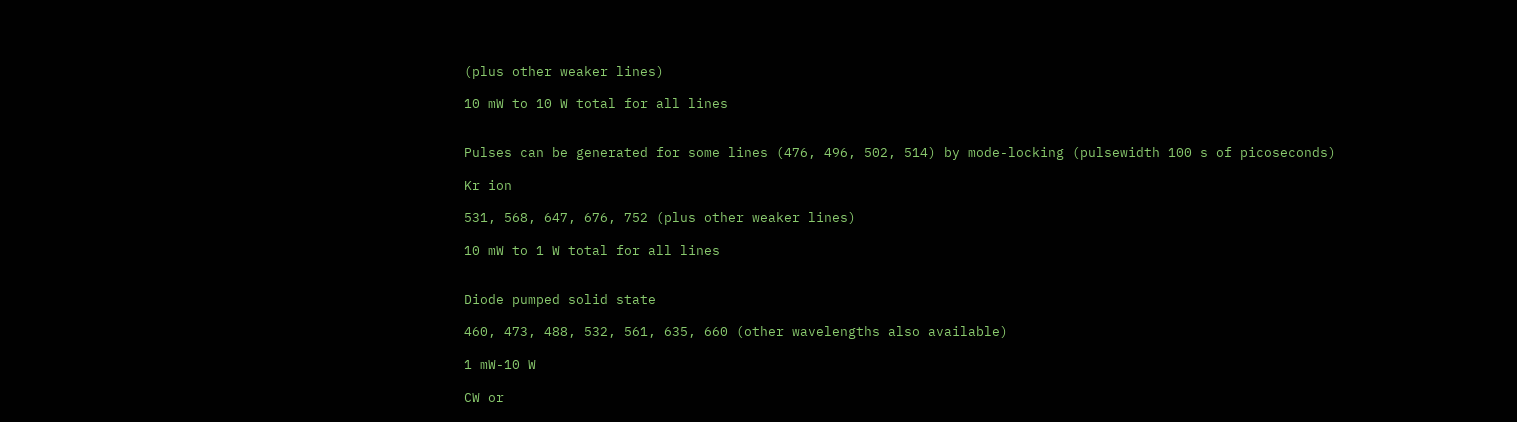(plus other weaker lines)

10 mW to 10 W total for all lines


Pulses can be generated for some lines (476, 496, 502, 514) by mode-locking (pulsewidth 100 s of picoseconds)

Kr ion

531, 568, 647, 676, 752 (plus other weaker lines)

10 mW to 1 W total for all lines


Diode pumped solid state

460, 473, 488, 532, 561, 635, 660 (other wavelengths also available)

1 mW-10 W

CW or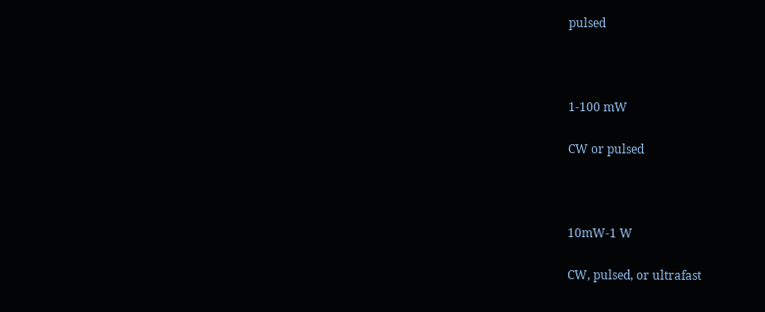pulsed



1-100 mW

CW or pulsed



10mW-1 W

CW, pulsed, or ultrafast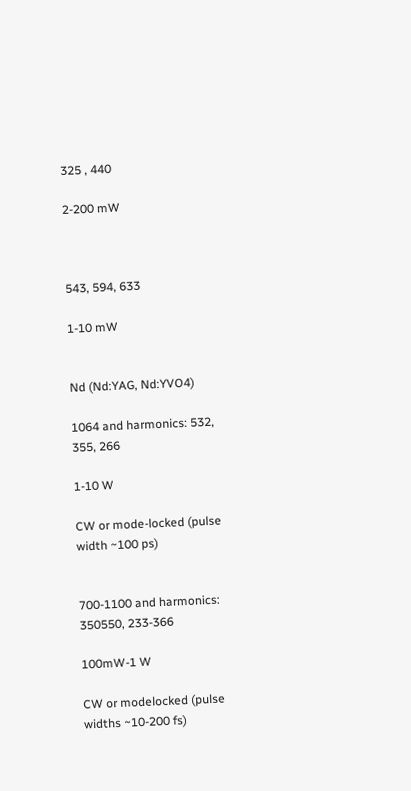325 , 440

2-200 mW



543, 594, 633

1-10 mW


Nd (Nd:YAG, Nd:YVO4)

1064 and harmonics: 532, 355, 266

1-10 W

CW or mode-locked (pulse width ~100 ps)


700-1100 and harmonics: 350550, 233-366

100mW-1 W

CW or modelocked (pulse widths ~10-200 fs)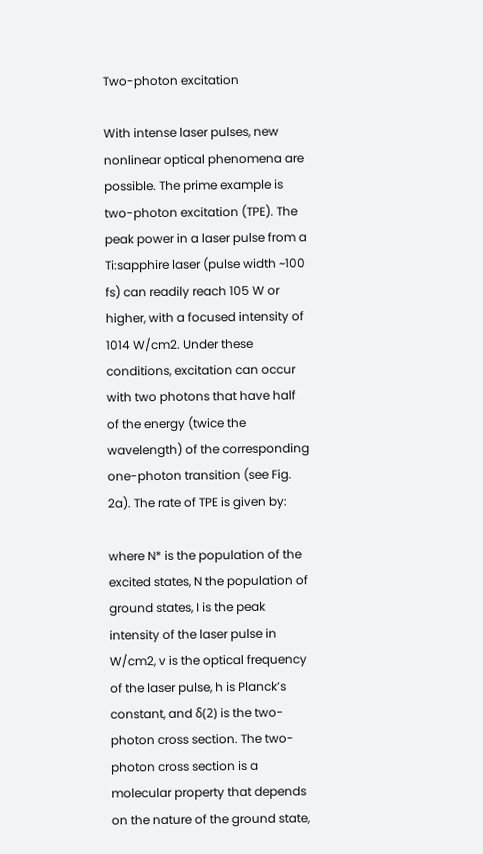Two-photon excitation

With intense laser pulses, new nonlinear optical phenomena are possible. The prime example is two-photon excitation (TPE). The peak power in a laser pulse from a Ti:sapphire laser (pulse width ~100 fs) can readily reach 105 W or higher, with a focused intensity of 1014 W/cm2. Under these conditions, excitation can occur with two photons that have half of the energy (twice the wavelength) of the corresponding one-photon transition (see Fig. 2a). The rate of TPE is given by:

where N* is the population of the excited states, N the population of ground states, I is the peak intensity of the laser pulse in W/cm2, v is the optical frequency of the laser pulse, h is Planck’s constant, and δ(2) is the two-photon cross section. The two-photon cross section is a molecular property that depends on the nature of the ground state,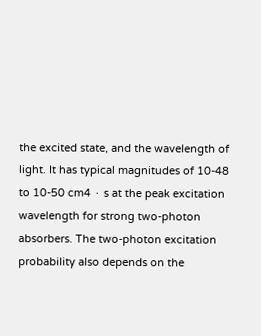the excited state, and the wavelength of light. It has typical magnitudes of 10-48 to 10-50 cm4 ∙ s at the peak excitation wavelength for strong two-photon absorbers. The two-photon excitation probability also depends on the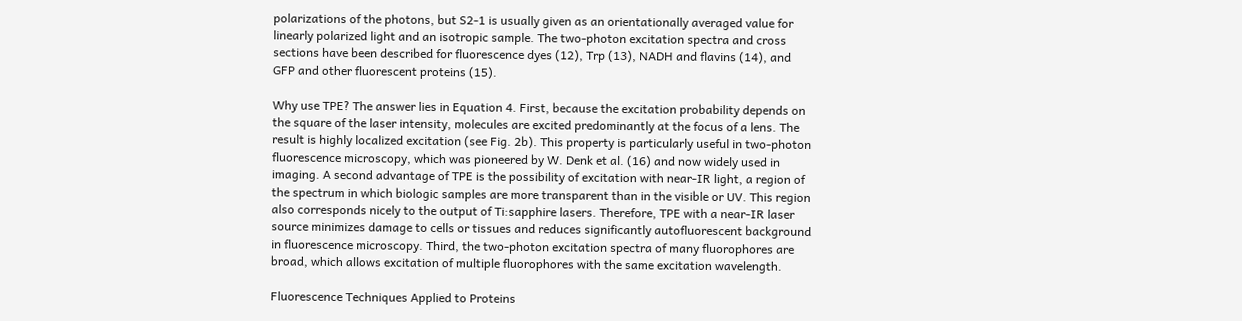polarizations of the photons, but S2-1 is usually given as an orientationally averaged value for linearly polarized light and an isotropic sample. The two-photon excitation spectra and cross sections have been described for fluorescence dyes (12), Trp (13), NADH and flavins (14), and GFP and other fluorescent proteins (15).

Why use TPE? The answer lies in Equation 4. First, because the excitation probability depends on the square of the laser intensity, molecules are excited predominantly at the focus of a lens. The result is highly localized excitation (see Fig. 2b). This property is particularly useful in two-photon fluorescence microscopy, which was pioneered by W. Denk et al. (16) and now widely used in imaging. A second advantage of TPE is the possibility of excitation with near-IR light, a region of the spectrum in which biologic samples are more transparent than in the visible or UV. This region also corresponds nicely to the output of Ti:sapphire lasers. Therefore, TPE with a near-IR laser source minimizes damage to cells or tissues and reduces significantly autofluorescent background in fluorescence microscopy. Third, the two-photon excitation spectra of many fluorophores are broad, which allows excitation of multiple fluorophores with the same excitation wavelength.

Fluorescence Techniques Applied to Proteins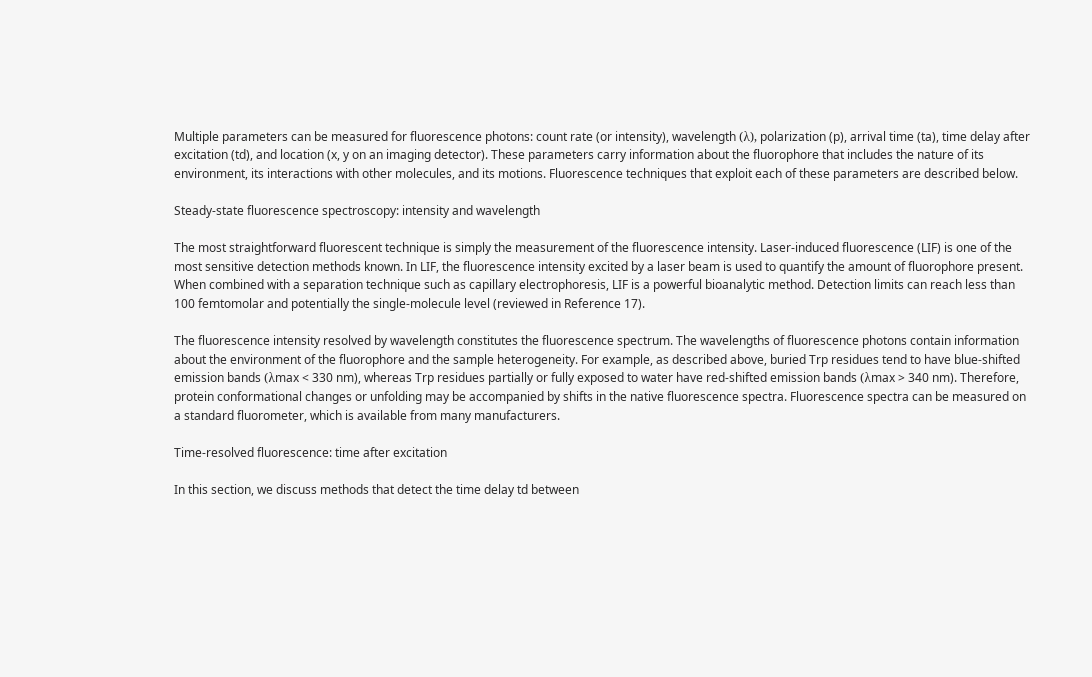Multiple parameters can be measured for fluorescence photons: count rate (or intensity), wavelength (λ), polarization (p), arrival time (ta), time delay after excitation (td), and location (x, y on an imaging detector). These parameters carry information about the fluorophore that includes the nature of its environment, its interactions with other molecules, and its motions. Fluorescence techniques that exploit each of these parameters are described below.

Steady-state fluorescence spectroscopy: intensity and wavelength

The most straightforward fluorescent technique is simply the measurement of the fluorescence intensity. Laser-induced fluorescence (LIF) is one of the most sensitive detection methods known. In LIF, the fluorescence intensity excited by a laser beam is used to quantify the amount of fluorophore present. When combined with a separation technique such as capillary electrophoresis, LIF is a powerful bioanalytic method. Detection limits can reach less than 100 femtomolar and potentially the single-molecule level (reviewed in Reference 17).

The fluorescence intensity resolved by wavelength constitutes the fluorescence spectrum. The wavelengths of fluorescence photons contain information about the environment of the fluorophore and the sample heterogeneity. For example, as described above, buried Trp residues tend to have blue-shifted emission bands (λmax < 330 nm), whereas Trp residues partially or fully exposed to water have red-shifted emission bands (λmax > 340 nm). Therefore, protein conformational changes or unfolding may be accompanied by shifts in the native fluorescence spectra. Fluorescence spectra can be measured on a standard fluorometer, which is available from many manufacturers.

Time-resolved fluorescence: time after excitation

In this section, we discuss methods that detect the time delay td between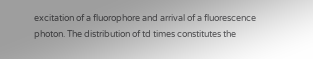excitation of a fluorophore and arrival of a fluorescence photon. The distribution of td times constitutes the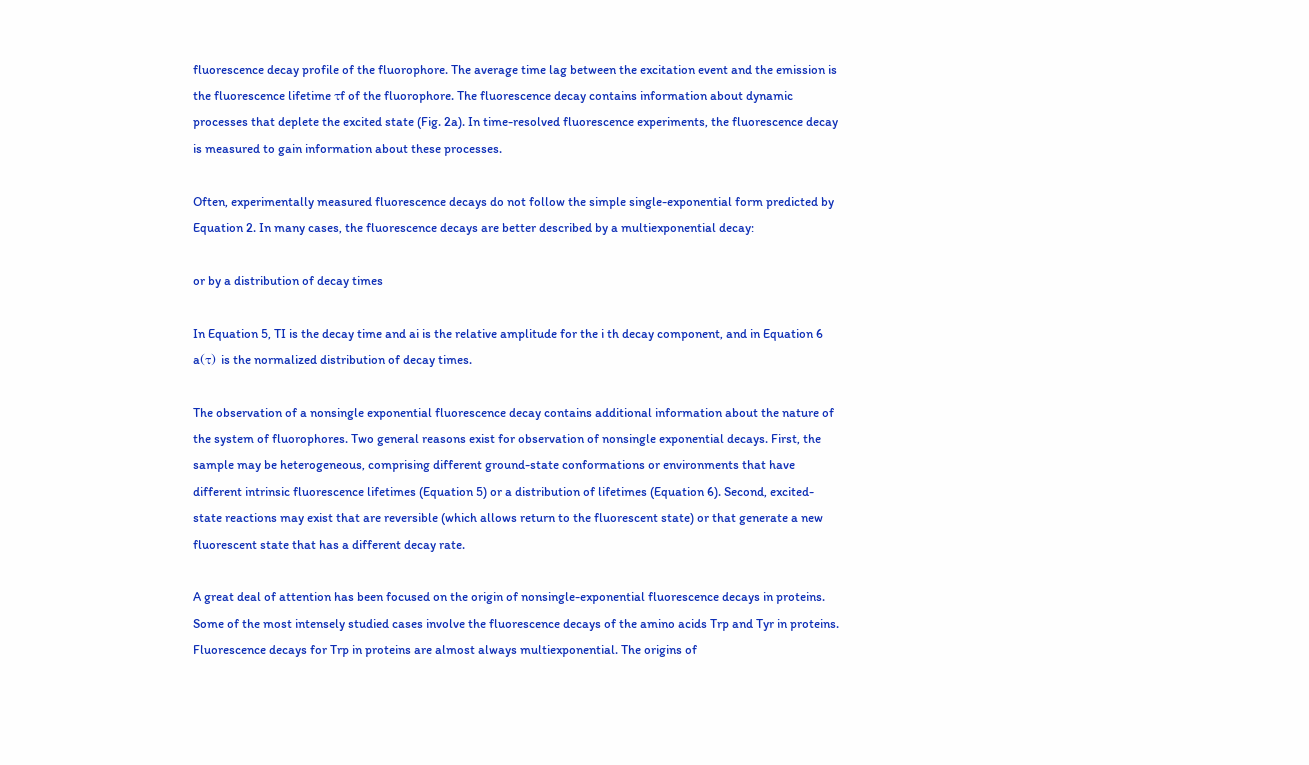fluorescence decay profile of the fluorophore. The average time lag between the excitation event and the emission is the fluorescence lifetime τf of the fluorophore. The fluorescence decay contains information about dynamic processes that deplete the excited state (Fig. 2a). In time-resolved fluorescence experiments, the fluorescence decay is measured to gain information about these processes.

Often, experimentally measured fluorescence decays do not follow the simple single-exponential form predicted by Equation 2. In many cases, the fluorescence decays are better described by a multiexponential decay:

or by a distribution of decay times

In Equation 5, TI is the decay time and ai is the relative amplitude for the i th decay component, and in Equation 6 a(τ) is the normalized distribution of decay times.

The observation of a nonsingle exponential fluorescence decay contains additional information about the nature of the system of fluorophores. Two general reasons exist for observation of nonsingle exponential decays. First, the sample may be heterogeneous, comprising different ground-state conformations or environments that have different intrinsic fluorescence lifetimes (Equation 5) or a distribution of lifetimes (Equation 6). Second, excited-state reactions may exist that are reversible (which allows return to the fluorescent state) or that generate a new fluorescent state that has a different decay rate.

A great deal of attention has been focused on the origin of nonsingle-exponential fluorescence decays in proteins. Some of the most intensely studied cases involve the fluorescence decays of the amino acids Trp and Tyr in proteins. Fluorescence decays for Trp in proteins are almost always multiexponential. The origins of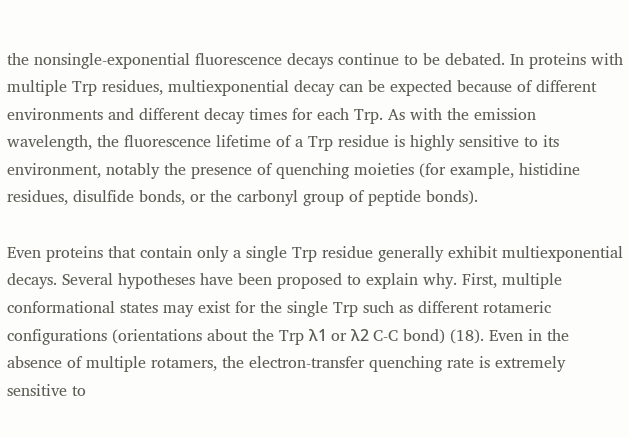the nonsingle-exponential fluorescence decays continue to be debated. In proteins with multiple Trp residues, multiexponential decay can be expected because of different environments and different decay times for each Trp. As with the emission wavelength, the fluorescence lifetime of a Trp residue is highly sensitive to its environment, notably the presence of quenching moieties (for example, histidine residues, disulfide bonds, or the carbonyl group of peptide bonds).

Even proteins that contain only a single Trp residue generally exhibit multiexponential decays. Several hypotheses have been proposed to explain why. First, multiple conformational states may exist for the single Trp such as different rotameric configurations (orientations about the Trp λ1 or λ2 C-C bond) (18). Even in the absence of multiple rotamers, the electron-transfer quenching rate is extremely sensitive to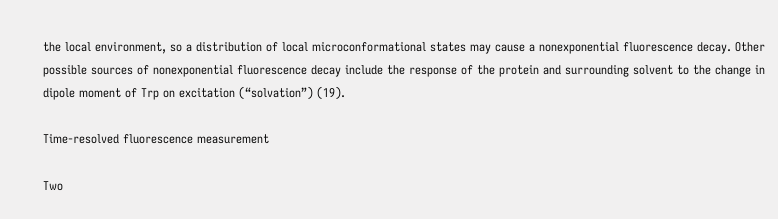the local environment, so a distribution of local microconformational states may cause a nonexponential fluorescence decay. Other possible sources of nonexponential fluorescence decay include the response of the protein and surrounding solvent to the change in dipole moment of Trp on excitation (“solvation”) (19).

Time-resolved fluorescence measurement

Two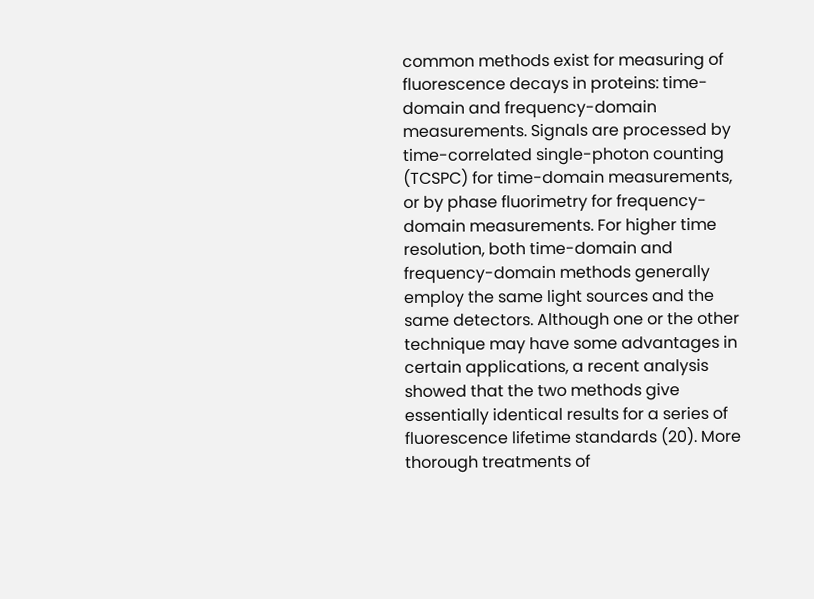common methods exist for measuring of fluorescence decays in proteins: time-domain and frequency-domain measurements. Signals are processed by time-correlated single-photon counting (TCSPC) for time-domain measurements, or by phase fluorimetry for frequency-domain measurements. For higher time resolution, both time-domain and frequency-domain methods generally employ the same light sources and the same detectors. Although one or the other technique may have some advantages in certain applications, a recent analysis showed that the two methods give essentially identical results for a series of fluorescence lifetime standards (20). More thorough treatments of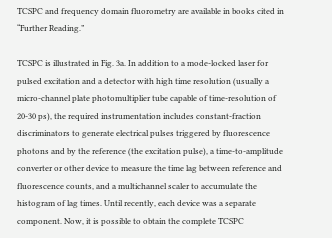TCSPC and frequency domain fluorometry are available in books cited in “Further Reading.”

TCSPC is illustrated in Fig. 3a. In addition to a mode-locked laser for pulsed excitation and a detector with high time resolution (usually a micro-channel plate photomultiplier tube capable of time-resolution of 20-30 ps), the required instrumentation includes constant-fraction discriminators to generate electrical pulses triggered by fluorescence photons and by the reference (the excitation pulse), a time-to-amplitude converter or other device to measure the time lag between reference and fluorescence counts, and a multichannel scaler to accumulate the histogram of lag times. Until recently, each device was a separate component. Now, it is possible to obtain the complete TCSPC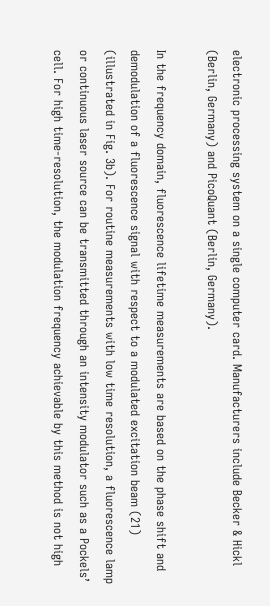electronic processing system on a single computer card. Manufacturers include Becker & Hickl (Berlin, Germany) and PicoQuant (Berlin, Germany).

In the frequency domain, fluorescence lifetime measurements are based on the phase shift and demodulation of a fluorescence signal with respect to a modulated excitation beam (21) (illustrated in Fig. 3b). For routine measurements with low time resolution, a fluorescence lamp or continuous laser source can be transmitted through an intensity modulator such as a Pockels’ cell. For high time-resolution, the modulation frequency achievable by this method is not high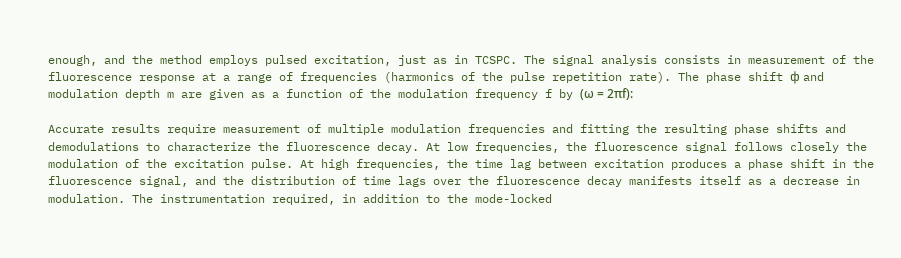enough, and the method employs pulsed excitation, just as in TCSPC. The signal analysis consists in measurement of the fluorescence response at a range of frequencies (harmonics of the pulse repetition rate). The phase shift ф and modulation depth m are given as a function of the modulation frequency f by (ω = 2πf):

Accurate results require measurement of multiple modulation frequencies and fitting the resulting phase shifts and demodulations to characterize the fluorescence decay. At low frequencies, the fluorescence signal follows closely the modulation of the excitation pulse. At high frequencies, the time lag between excitation produces a phase shift in the fluorescence signal, and the distribution of time lags over the fluorescence decay manifests itself as a decrease in modulation. The instrumentation required, in addition to the mode-locked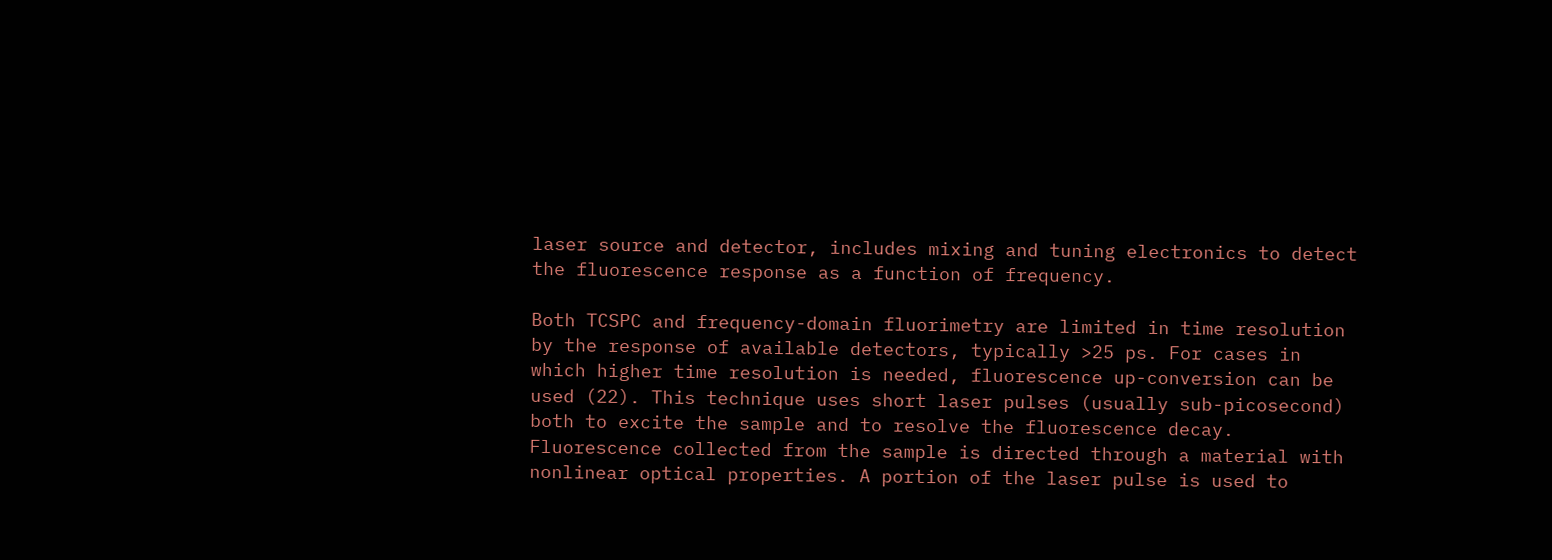laser source and detector, includes mixing and tuning electronics to detect the fluorescence response as a function of frequency.

Both TCSPC and frequency-domain fluorimetry are limited in time resolution by the response of available detectors, typically >25 ps. For cases in which higher time resolution is needed, fluorescence up-conversion can be used (22). This technique uses short laser pulses (usually sub-picosecond) both to excite the sample and to resolve the fluorescence decay. Fluorescence collected from the sample is directed through a material with nonlinear optical properties. A portion of the laser pulse is used to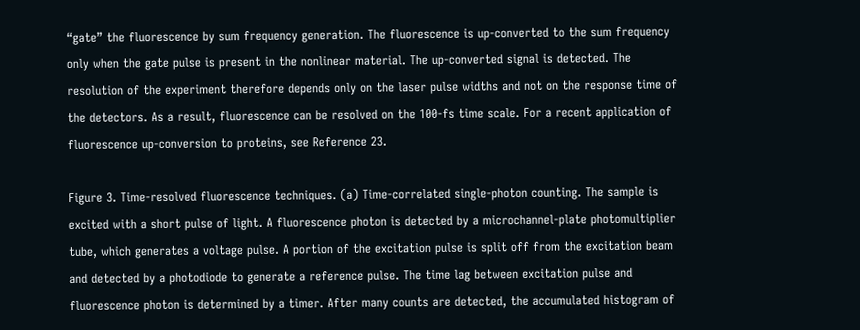“gate” the fluorescence by sum frequency generation. The fluorescence is up-converted to the sum frequency only when the gate pulse is present in the nonlinear material. The up-converted signal is detected. The resolution of the experiment therefore depends only on the laser pulse widths and not on the response time of the detectors. As a result, fluorescence can be resolved on the 100-fs time scale. For a recent application of fluorescence up-conversion to proteins, see Reference 23.

Figure 3. Time-resolved fluorescence techniques. (a) Time-correlated single-photon counting. The sample is excited with a short pulse of light. A fluorescence photon is detected by a microchannel-plate photomultiplier tube, which generates a voltage pulse. A portion of the excitation pulse is split off from the excitation beam and detected by a photodiode to generate a reference pulse. The time lag between excitation pulse and fluorescence photon is determined by a timer. After many counts are detected, the accumulated histogram of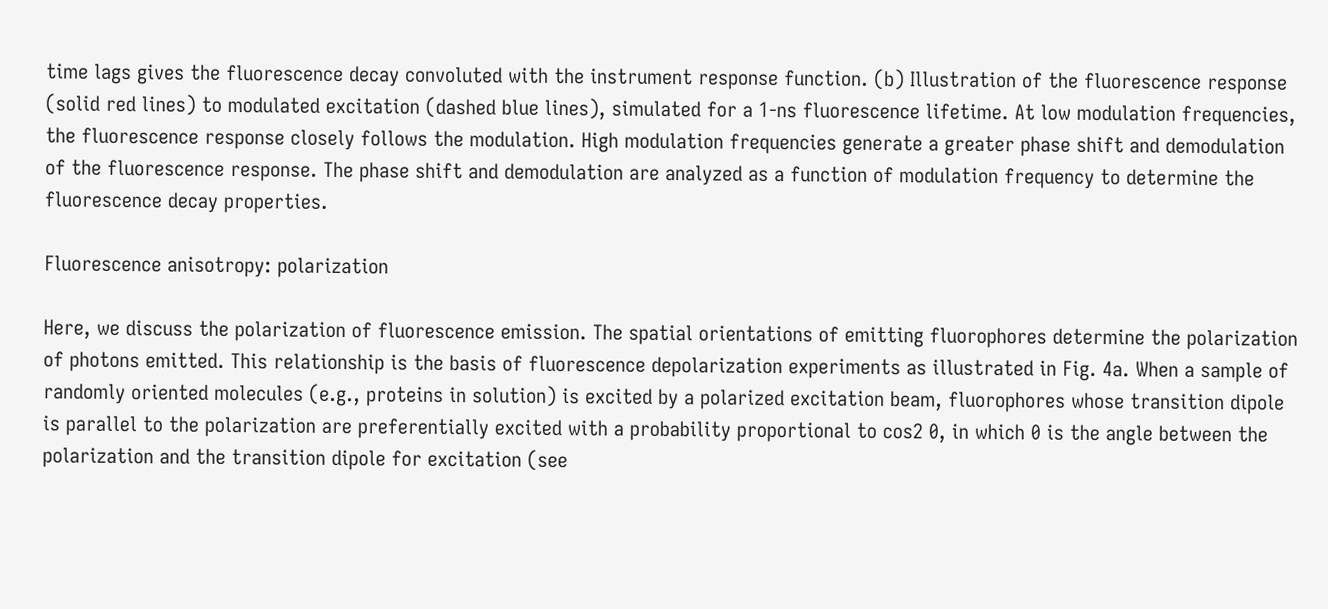time lags gives the fluorescence decay convoluted with the instrument response function. (b) Illustration of the fluorescence response (solid red lines) to modulated excitation (dashed blue lines), simulated for a 1-ns fluorescence lifetime. At low modulation frequencies, the fluorescence response closely follows the modulation. High modulation frequencies generate a greater phase shift and demodulation of the fluorescence response. The phase shift and demodulation are analyzed as a function of modulation frequency to determine the fluorescence decay properties.

Fluorescence anisotropy: polarization

Here, we discuss the polarization of fluorescence emission. The spatial orientations of emitting fluorophores determine the polarization of photons emitted. This relationship is the basis of fluorescence depolarization experiments as illustrated in Fig. 4a. When a sample of randomly oriented molecules (e.g., proteins in solution) is excited by a polarized excitation beam, fluorophores whose transition dipole is parallel to the polarization are preferentially excited with a probability proportional to cos2 0, in which 0 is the angle between the polarization and the transition dipole for excitation (see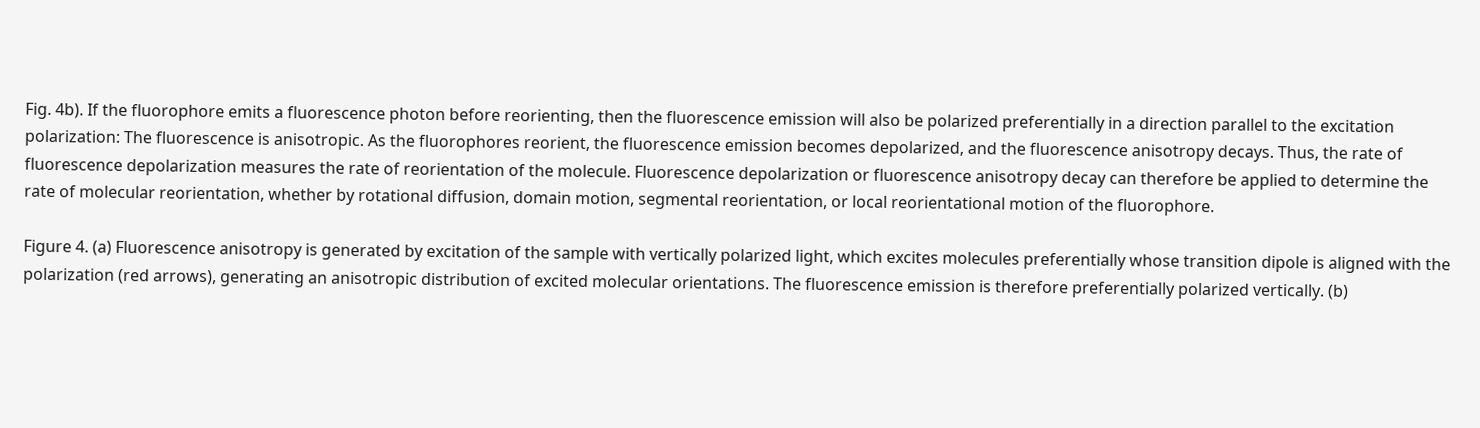Fig. 4b). If the fluorophore emits a fluorescence photon before reorienting, then the fluorescence emission will also be polarized preferentially in a direction parallel to the excitation polarization: The fluorescence is anisotropic. As the fluorophores reorient, the fluorescence emission becomes depolarized, and the fluorescence anisotropy decays. Thus, the rate of fluorescence depolarization measures the rate of reorientation of the molecule. Fluorescence depolarization or fluorescence anisotropy decay can therefore be applied to determine the rate of molecular reorientation, whether by rotational diffusion, domain motion, segmental reorientation, or local reorientational motion of the fluorophore.

Figure 4. (a) Fluorescence anisotropy is generated by excitation of the sample with vertically polarized light, which excites molecules preferentially whose transition dipole is aligned with the polarization (red arrows), generating an anisotropic distribution of excited molecular orientations. The fluorescence emission is therefore preferentially polarized vertically. (b)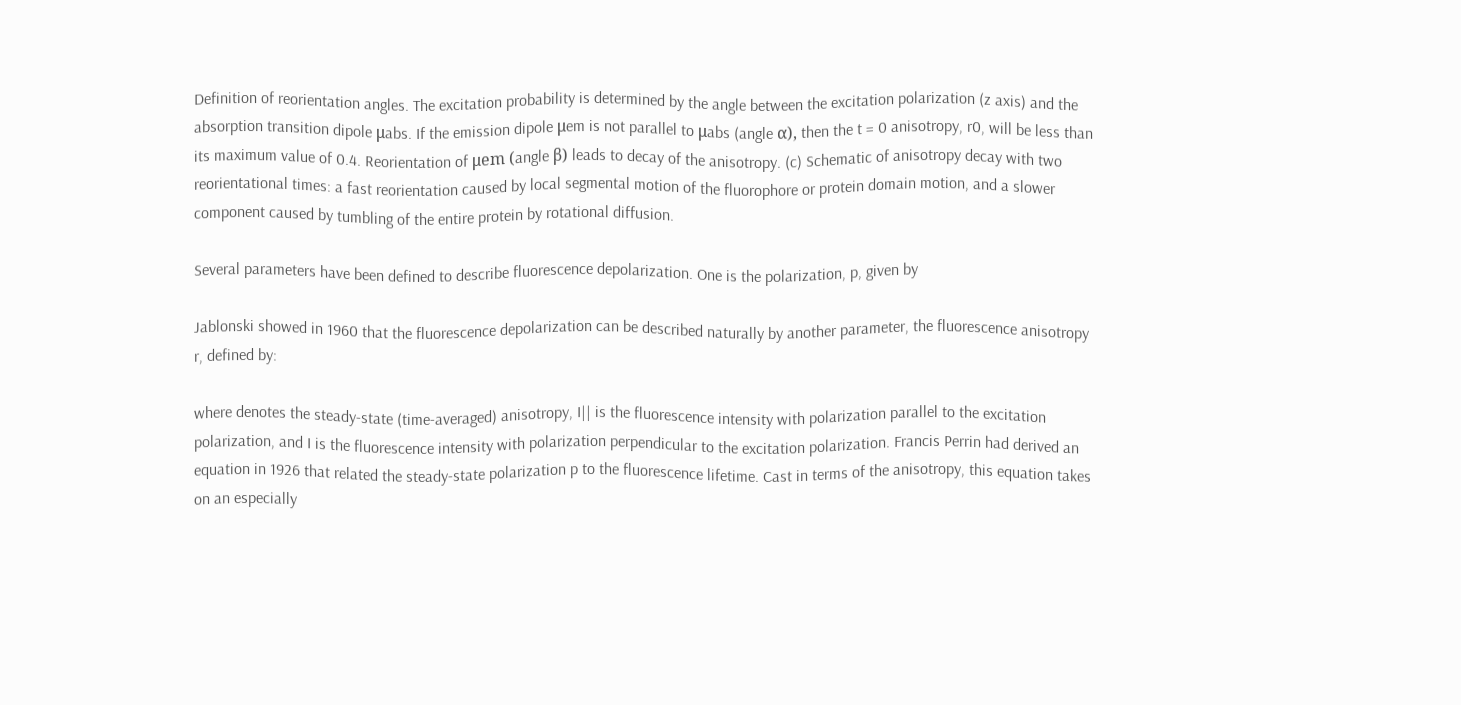Definition of reorientation angles. The excitation probability is determined by the angle between the excitation polarization (z axis) and the absorption transition dipole μabs. If the emission dipole μem is not parallel to μabs (angle α), then the t = 0 anisotropy, r0, will be less than its maximum value of 0.4. Reorientation of μem (angle β) leads to decay of the anisotropy. (c) Schematic of anisotropy decay with two reorientational times: a fast reorientation caused by local segmental motion of the fluorophore or protein domain motion, and a slower component caused by tumbling of the entire protein by rotational diffusion.

Several parameters have been defined to describe fluorescence depolarization. One is the polarization, p, given by

Jablonski showed in 1960 that the fluorescence depolarization can be described naturally by another parameter, the fluorescence anisotropy r, defined by:

where denotes the steady-state (time-averaged) anisotropy, I|| is the fluorescence intensity with polarization parallel to the excitation polarization, and I is the fluorescence intensity with polarization perpendicular to the excitation polarization. Francis Perrin had derived an equation in 1926 that related the steady-state polarization p to the fluorescence lifetime. Cast in terms of the anisotropy, this equation takes on an especially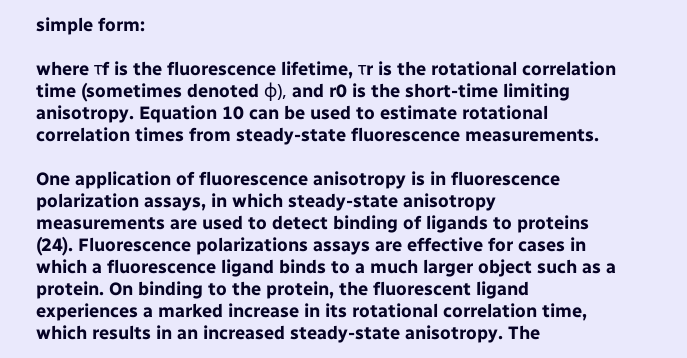simple form:

where τf is the fluorescence lifetime, τr is the rotational correlation time (sometimes denoted ф), and r0 is the short-time limiting anisotropy. Equation 10 can be used to estimate rotational correlation times from steady-state fluorescence measurements.

One application of fluorescence anisotropy is in fluorescence polarization assays, in which steady-state anisotropy measurements are used to detect binding of ligands to proteins (24). Fluorescence polarizations assays are effective for cases in which a fluorescence ligand binds to a much larger object such as a protein. On binding to the protein, the fluorescent ligand experiences a marked increase in its rotational correlation time, which results in an increased steady-state anisotropy. The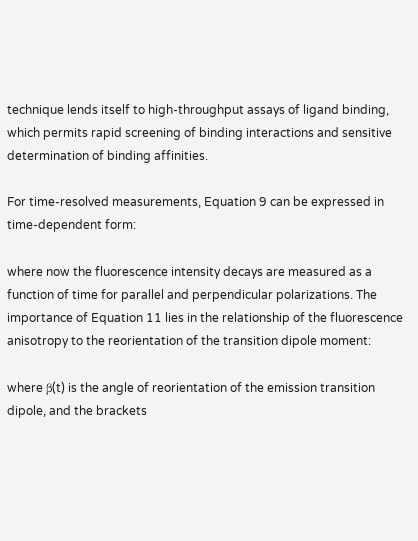technique lends itself to high-throughput assays of ligand binding, which permits rapid screening of binding interactions and sensitive determination of binding affinities.

For time-resolved measurements, Equation 9 can be expressed in time-dependent form:

where now the fluorescence intensity decays are measured as a function of time for parallel and perpendicular polarizations. The importance of Equation 11 lies in the relationship of the fluorescence anisotropy to the reorientation of the transition dipole moment:

where β(t) is the angle of reorientation of the emission transition dipole, and the brackets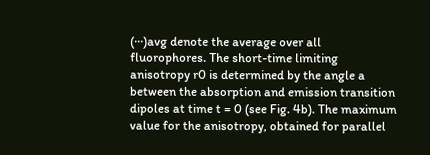(∙∙∙)avg denote the average over all fluorophores. The short-time limiting anisotropy r0 is determined by the angle a between the absorption and emission transition dipoles at time t = 0 (see Fig. 4b). The maximum value for the anisotropy, obtained for parallel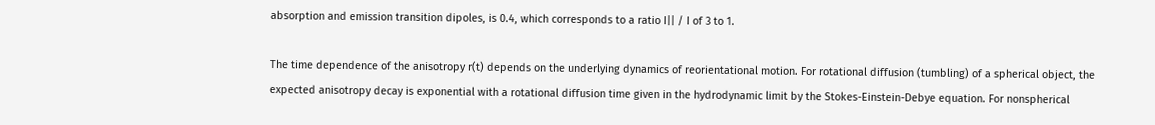absorption and emission transition dipoles, is 0.4, which corresponds to a ratio I|| / I of 3 to 1.

The time dependence of the anisotropy r(t) depends on the underlying dynamics of reorientational motion. For rotational diffusion (tumbling) of a spherical object, the expected anisotropy decay is exponential with a rotational diffusion time given in the hydrodynamic limit by the Stokes-Einstein-Debye equation. For nonspherical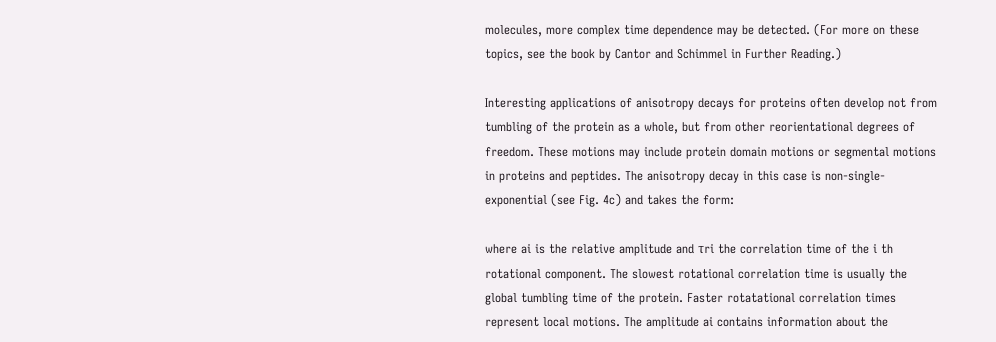molecules, more complex time dependence may be detected. (For more on these topics, see the book by Cantor and Schimmel in Further Reading.)

Interesting applications of anisotropy decays for proteins often develop not from tumbling of the protein as a whole, but from other reorientational degrees of freedom. These motions may include protein domain motions or segmental motions in proteins and peptides. The anisotropy decay in this case is non-single-exponential (see Fig. 4c) and takes the form:

where ai is the relative amplitude and τri the correlation time of the i th rotational component. The slowest rotational correlation time is usually the global tumbling time of the protein. Faster rotatational correlation times represent local motions. The amplitude ai contains information about the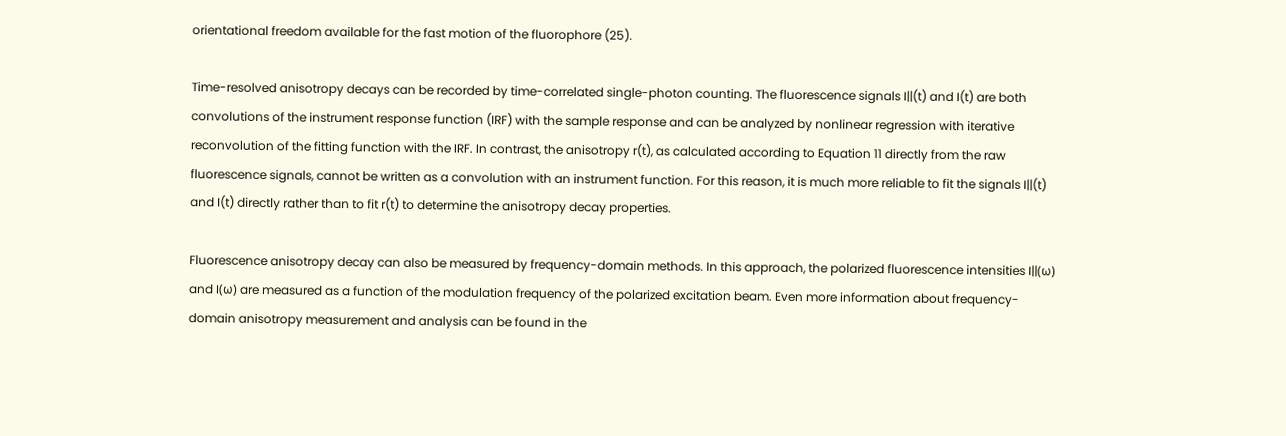orientational freedom available for the fast motion of the fluorophore (25).

Time-resolved anisotropy decays can be recorded by time-correlated single-photon counting. The fluorescence signals I||(t) and I(t) are both convolutions of the instrument response function (IRF) with the sample response and can be analyzed by nonlinear regression with iterative reconvolution of the fitting function with the IRF. In contrast, the anisotropy r(t), as calculated according to Equation 11 directly from the raw fluorescence signals, cannot be written as a convolution with an instrument function. For this reason, it is much more reliable to fit the signals I||(t) and I(t) directly rather than to fit r(t) to determine the anisotropy decay properties.

Fluorescence anisotropy decay can also be measured by frequency-domain methods. In this approach, the polarized fluorescence intensities I||(ω) and I(ω) are measured as a function of the modulation frequency of the polarized excitation beam. Even more information about frequency-domain anisotropy measurement and analysis can be found in the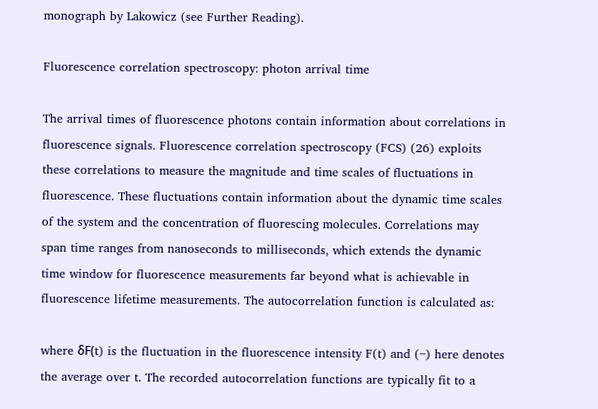monograph by Lakowicz (see Further Reading).

Fluorescence correlation spectroscopy: photon arrival time

The arrival times of fluorescence photons contain information about correlations in fluorescence signals. Fluorescence correlation spectroscopy (FCS) (26) exploits these correlations to measure the magnitude and time scales of fluctuations in fluorescence. These fluctuations contain information about the dynamic time scales of the system and the concentration of fluorescing molecules. Correlations may span time ranges from nanoseconds to milliseconds, which extends the dynamic time window for fluorescence measurements far beyond what is achievable in fluorescence lifetime measurements. The autocorrelation function is calculated as:

where δF(t) is the fluctuation in the fluorescence intensity F(t) and (∙∙∙) here denotes the average over t. The recorded autocorrelation functions are typically fit to a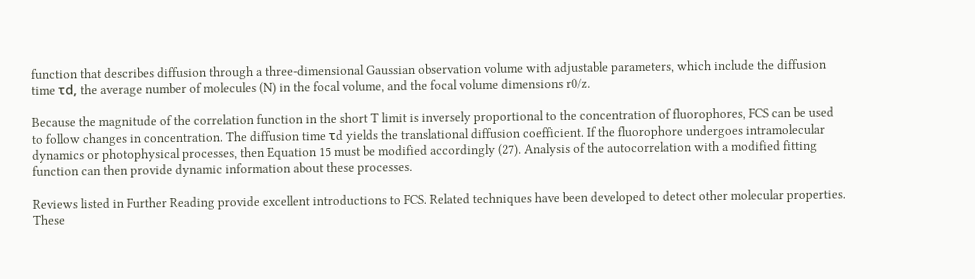function that describes diffusion through a three-dimensional Gaussian observation volume with adjustable parameters, which include the diffusion time τd, the average number of molecules (N) in the focal volume, and the focal volume dimensions r0/z.

Because the magnitude of the correlation function in the short T limit is inversely proportional to the concentration of fluorophores, FCS can be used to follow changes in concentration. The diffusion time τd yields the translational diffusion coefficient. If the fluorophore undergoes intramolecular dynamics or photophysical processes, then Equation 15 must be modified accordingly (27). Analysis of the autocorrelation with a modified fitting function can then provide dynamic information about these processes.

Reviews listed in Further Reading provide excellent introductions to FCS. Related techniques have been developed to detect other molecular properties. These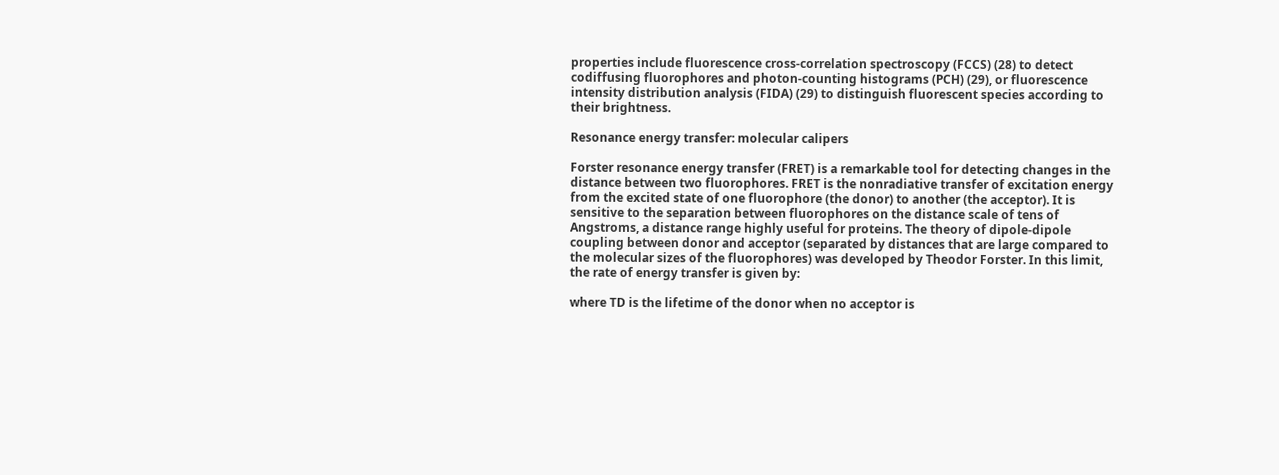properties include fluorescence cross-correlation spectroscopy (FCCS) (28) to detect codiffusing fluorophores and photon-counting histograms (PCH) (29), or fluorescence intensity distribution analysis (FIDA) (29) to distinguish fluorescent species according to their brightness.

Resonance energy transfer: molecular calipers

Forster resonance energy transfer (FRET) is a remarkable tool for detecting changes in the distance between two fluorophores. FRET is the nonradiative transfer of excitation energy from the excited state of one fluorophore (the donor) to another (the acceptor). It is sensitive to the separation between fluorophores on the distance scale of tens of Angstroms, a distance range highly useful for proteins. The theory of dipole-dipole coupling between donor and acceptor (separated by distances that are large compared to the molecular sizes of the fluorophores) was developed by Theodor Forster. In this limit, the rate of energy transfer is given by:

where TD is the lifetime of the donor when no acceptor is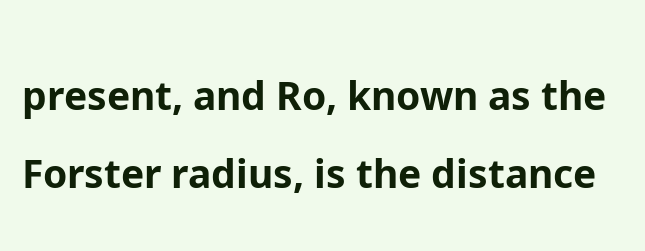present, and Ro, known as the Forster radius, is the distance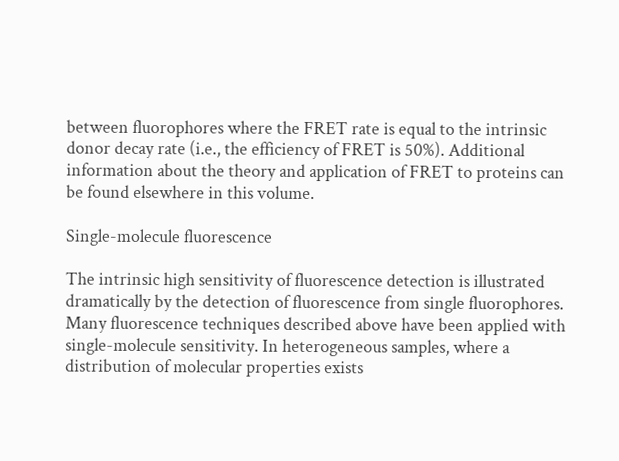between fluorophores where the FRET rate is equal to the intrinsic donor decay rate (i.e., the efficiency of FRET is 50%). Additional information about the theory and application of FRET to proteins can be found elsewhere in this volume.

Single-molecule fluorescence

The intrinsic high sensitivity of fluorescence detection is illustrated dramatically by the detection of fluorescence from single fluorophores. Many fluorescence techniques described above have been applied with single-molecule sensitivity. In heterogeneous samples, where a distribution of molecular properties exists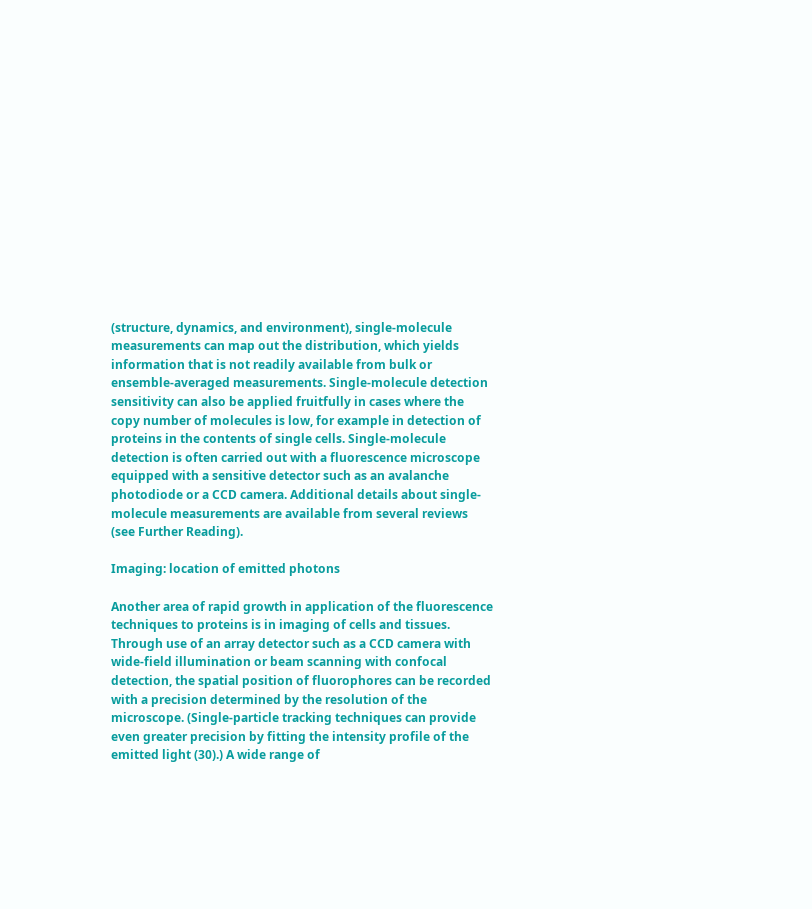(structure, dynamics, and environment), single-molecule measurements can map out the distribution, which yields information that is not readily available from bulk or ensemble-averaged measurements. Single-molecule detection sensitivity can also be applied fruitfully in cases where the copy number of molecules is low, for example in detection of proteins in the contents of single cells. Single-molecule detection is often carried out with a fluorescence microscope equipped with a sensitive detector such as an avalanche photodiode or a CCD camera. Additional details about single-molecule measurements are available from several reviews (see Further Reading).

Imaging: location of emitted photons

Another area of rapid growth in application of the fluorescence techniques to proteins is in imaging of cells and tissues. Through use of an array detector such as a CCD camera with wide-field illumination or beam scanning with confocal detection, the spatial position of fluorophores can be recorded with a precision determined by the resolution of the microscope. (Single-particle tracking techniques can provide even greater precision by fitting the intensity profile of the emitted light (30).) A wide range of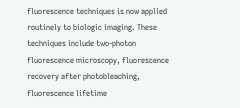fluorescence techniques is now applied routinely to biologic imaging. These techniques include two-photon fluorescence microscopy, fluorescence recovery after photobleaching, fluorescence lifetime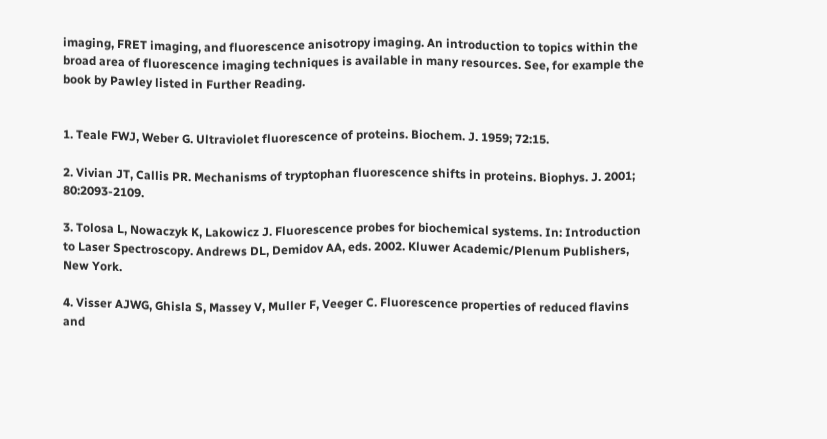imaging, FRET imaging, and fluorescence anisotropy imaging. An introduction to topics within the broad area of fluorescence imaging techniques is available in many resources. See, for example the book by Pawley listed in Further Reading.


1. Teale FWJ, Weber G. Ultraviolet fluorescence of proteins. Biochem. J. 1959; 72:15.

2. Vivian JT, Callis PR. Mechanisms of tryptophan fluorescence shifts in proteins. Biophys. J. 2001; 80:2093-2109.

3. Tolosa L, Nowaczyk K, Lakowicz J. Fluorescence probes for biochemical systems. In: Introduction to Laser Spectroscopy. Andrews DL, Demidov AA, eds. 2002. Kluwer Academic/Plenum Publishers, New York.

4. Visser AJWG, Ghisla S, Massey V, Muller F, Veeger C. Fluorescence properties of reduced flavins and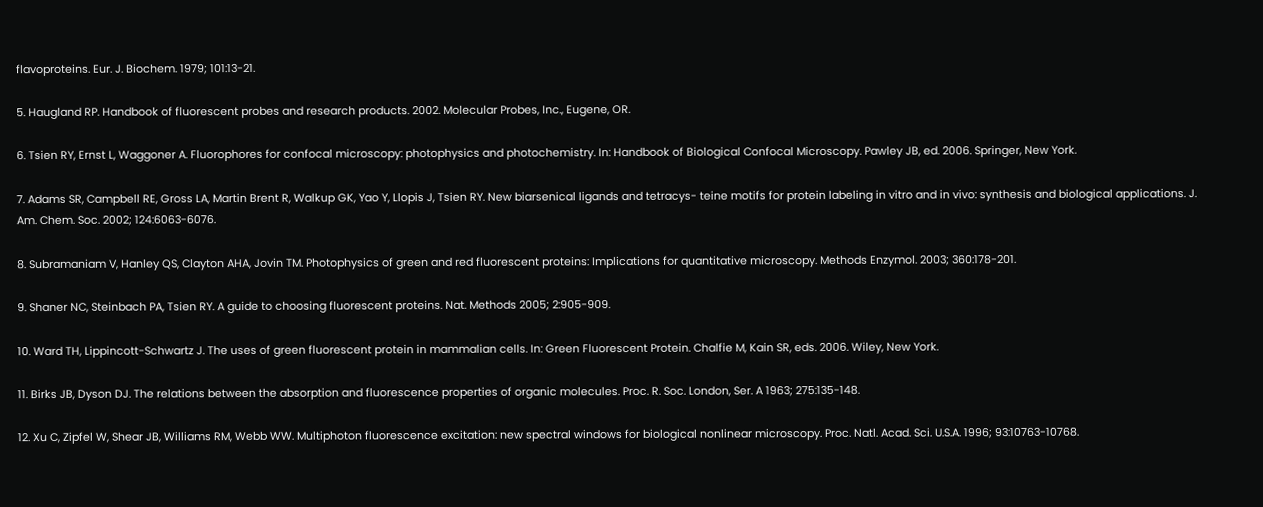flavoproteins. Eur. J. Biochem. 1979; 101:13-21.

5. Haugland RP. Handbook of fluorescent probes and research products. 2002. Molecular Probes, Inc., Eugene, OR.

6. Tsien RY, Ernst L, Waggoner A. Fluorophores for confocal microscopy: photophysics and photochemistry. In: Handbook of Biological Confocal Microscopy. Pawley JB, ed. 2006. Springer, New York.

7. Adams SR, Campbell RE, Gross LA, Martin Brent R, Walkup GK, Yao Y, Llopis J, Tsien RY. New biarsenical ligands and tetracys- teine motifs for protein labeling in vitro and in vivo: synthesis and biological applications. J. Am. Chem. Soc. 2002; 124:6063-6076.

8. Subramaniam V, Hanley QS, Clayton AHA, Jovin TM. Photophysics of green and red fluorescent proteins: Implications for quantitative microscopy. Methods Enzymol. 2003; 360:178-201.

9. Shaner NC, Steinbach PA, Tsien RY. A guide to choosing fluorescent proteins. Nat. Methods 2005; 2:905-909.

10. Ward TH, Lippincott-Schwartz J. The uses of green fluorescent protein in mammalian cells. In: Green Fluorescent Protein. Chalfie M, Kain SR, eds. 2006. Wiley, New York.

11. Birks JB, Dyson DJ. The relations between the absorption and fluorescence properties of organic molecules. Proc. R. Soc. London, Ser. A 1963; 275:135-148.

12. Xu C, Zipfel W, Shear JB, Williams RM, Webb WW. Multiphoton fluorescence excitation: new spectral windows for biological nonlinear microscopy. Proc. Natl. Acad. Sci. U.S.A. 1996; 93:10763-10768.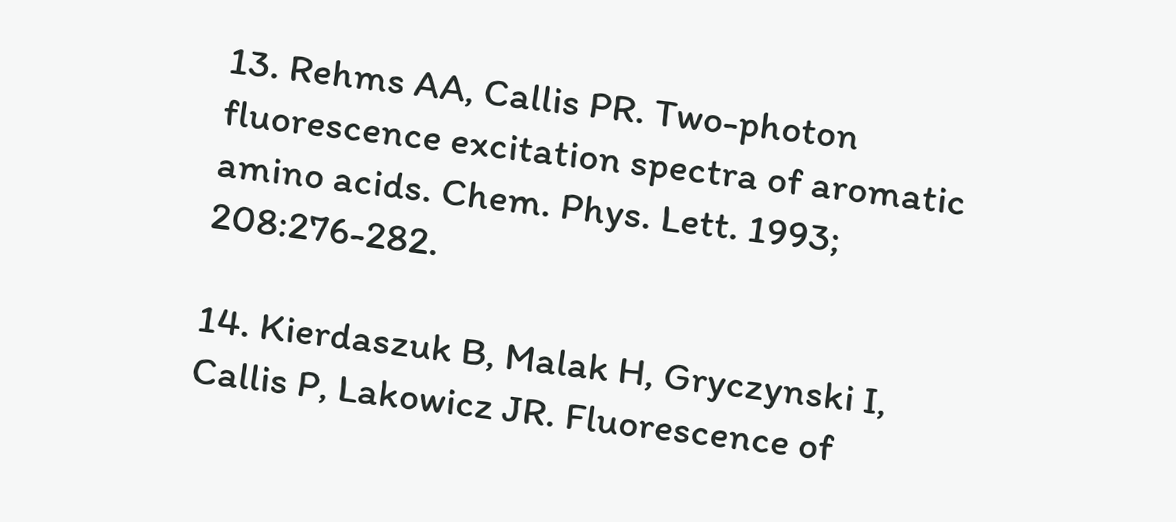13. Rehms AA, Callis PR. Two-photon fluorescence excitation spectra of aromatic amino acids. Chem. Phys. Lett. 1993; 208:276-282.

14. Kierdaszuk B, Malak H, Gryczynski I, Callis P, Lakowicz JR. Fluorescence of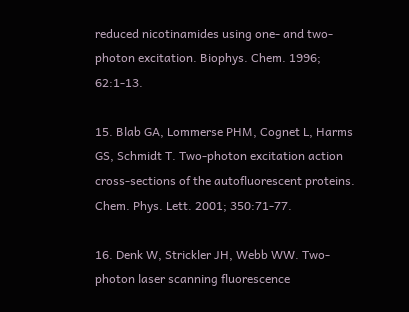reduced nicotinamides using one- and two-photon excitation. Biophys. Chem. 1996; 62:1-13.

15. Blab GA, Lommerse PHM, Cognet L, Harms GS, Schmidt T. Two-photon excitation action cross-sections of the autofluorescent proteins. Chem. Phys. Lett. 2001; 350:71-77.

16. Denk W, Strickler JH, Webb WW. Two-photon laser scanning fluorescence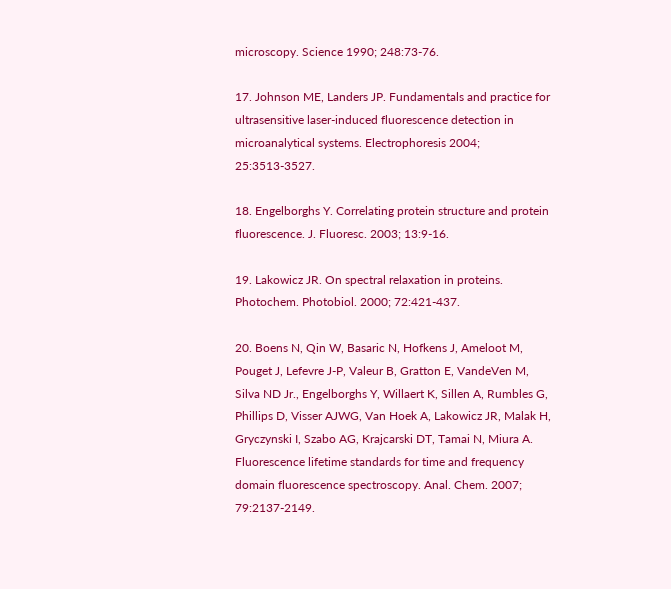microscopy. Science 1990; 248:73-76.

17. Johnson ME, Landers JP. Fundamentals and practice for ultrasensitive laser-induced fluorescence detection in microanalytical systems. Electrophoresis 2004; 25:3513-3527.

18. Engelborghs Y. Correlating protein structure and protein fluorescence. J. Fluoresc. 2003; 13:9-16.

19. Lakowicz JR. On spectral relaxation in proteins. Photochem. Photobiol. 2000; 72:421-437.

20. Boens N, Qin W, Basaric N, Hofkens J, Ameloot M, Pouget J, Lefevre J-P, Valeur B, Gratton E, VandeVen M, Silva ND Jr., Engelborghs Y, Willaert K, Sillen A, Rumbles G, Phillips D, Visser AJWG, Van Hoek A, Lakowicz JR, Malak H, Gryczynski I, Szabo AG, Krajcarski DT, Tamai N, Miura A. Fluorescence lifetime standards for time and frequency domain fluorescence spectroscopy. Anal. Chem. 2007; 79:2137-2149.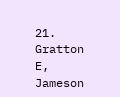21. Gratton E, Jameson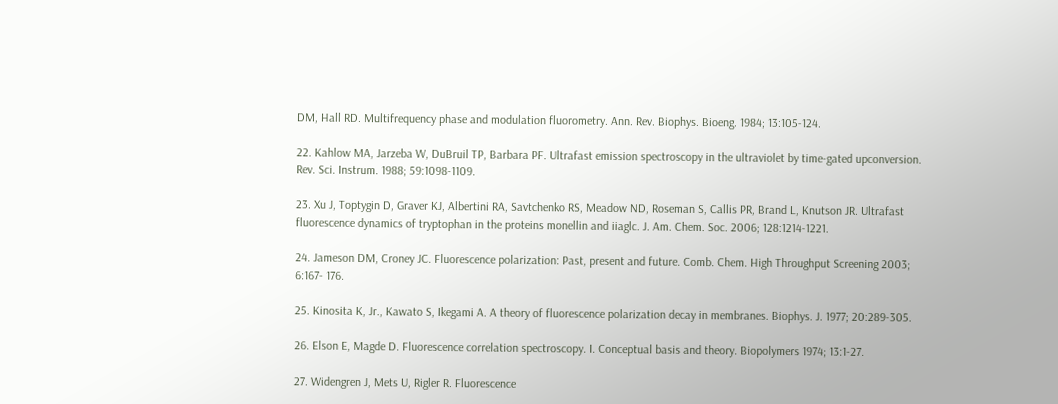DM, Hall RD. Multifrequency phase and modulation fluorometry. Ann. Rev. Biophys. Bioeng. 1984; 13:105-124.

22. Kahlow MA, Jarzeba W, DuBruil TP, Barbara PF. Ultrafast emission spectroscopy in the ultraviolet by time-gated upconversion. Rev. Sci. Instrum. 1988; 59:1098-1109.

23. Xu J, Toptygin D, Graver KJ, Albertini RA, Savtchenko RS, Meadow ND, Roseman S, Callis PR, Brand L, Knutson JR. Ultrafast fluorescence dynamics of tryptophan in the proteins monellin and iiaglc. J. Am. Chem. Soc. 2006; 128:1214-1221.

24. Jameson DM, Croney JC. Fluorescence polarization: Past, present and future. Comb. Chem. High Throughput Screening 2003; 6:167- 176.

25. Kinosita K, Jr., Kawato S, Ikegami A. A theory of fluorescence polarization decay in membranes. Biophys. J. 1977; 20:289-305.

26. Elson E, Magde D. Fluorescence correlation spectroscopy. I. Conceptual basis and theory. Biopolymers 1974; 13:1-27.

27. Widengren J, Mets U, Rigler R. Fluorescence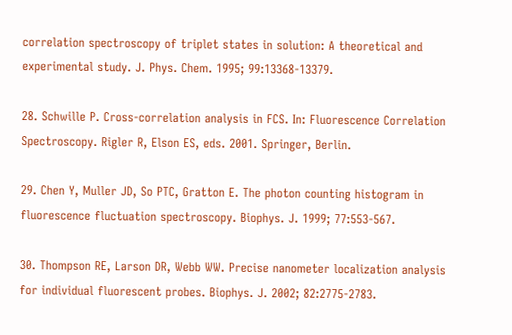correlation spectroscopy of triplet states in solution: A theoretical and experimental study. J. Phys. Chem. 1995; 99:13368-13379.

28. Schwille P. Cross-correlation analysis in FCS. In: Fluorescence Correlation Spectroscopy. Rigler R, Elson ES, eds. 2001. Springer, Berlin.

29. Chen Y, Muller JD, So PTC, Gratton E. The photon counting histogram in fluorescence fluctuation spectroscopy. Biophys. J. 1999; 77:553-567.

30. Thompson RE, Larson DR, Webb WW. Precise nanometer localization analysis for individual fluorescent probes. Biophys. J. 2002; 82:2775-2783.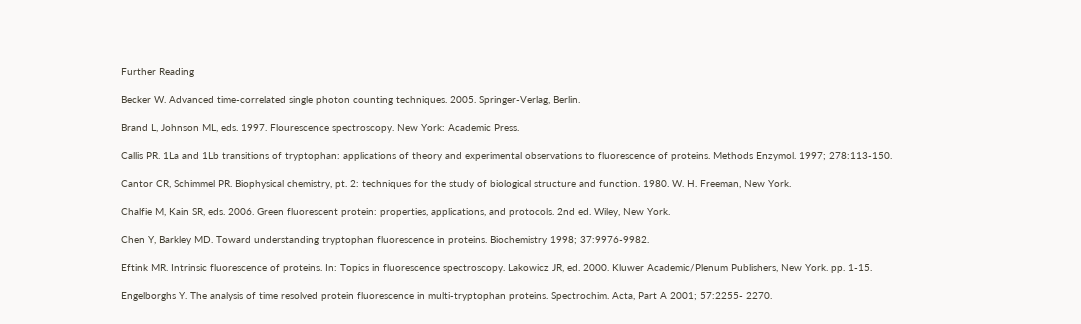Further Reading

Becker W. Advanced time-correlated single photon counting techniques. 2005. Springer-Verlag, Berlin.

Brand L, Johnson ML, eds. 1997. Flourescence spectroscopy. New York: Academic Press.

Callis PR. 1La and 1Lb transitions of tryptophan: applications of theory and experimental observations to fluorescence of proteins. Methods Enzymol. 1997; 278:113-150.

Cantor CR, Schimmel PR. Biophysical chemistry, pt. 2: techniques for the study of biological structure and function. 1980. W. H. Freeman, New York.

Chalfie M, Kain SR, eds. 2006. Green fluorescent protein: properties, applications, and protocols. 2nd ed. Wiley, New York.

Chen Y, Barkley MD. Toward understanding tryptophan fluorescence in proteins. Biochemistry 1998; 37:9976-9982.

Eftink MR. Intrinsic fluorescence of proteins. In: Topics in fluorescence spectroscopy. Lakowicz JR, ed. 2000. Kluwer Academic/Plenum Publishers, New York. pp. 1-15.

Engelborghs Y. The analysis of time resolved protein fluorescence in multi-tryptophan proteins. Spectrochim. Acta, Part A 2001; 57:2255- 2270.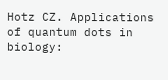Hotz CZ. Applications of quantum dots in biology: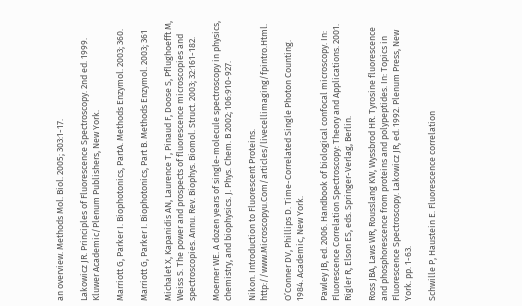an overview. Methods Mol. Biol. 2005; 303:1-17.

Lakowicz JR. Principles of Fluorescence Spectroscopy. 2nd ed. 1999. Kluwer Academic/Plenum Publishers, New York.

Marriott G, Parker I. Biophotonics, PartA. Methods Enzymol. 2003; 360.

Marriott G, Parker I. Biophotonics, Part B. Methods Enzymol. 2003; 361

Michalet X, Kapanidis AN, Laurence T, Pinaud F, Doose S, Pflughoefft M, Weiss S. The power and prospects of fluorescence microscopies and spectroscopies. Annu. Rev. Biophys. Biomol. Struct. 2003; 32:161-182.

Moerner WE. A dozen years of single-molecule spectroscopy in physics, chemistry, and biophysics. J. Phys. Chem. B 2002; 106:910-927.

Nikon. Introduction to Fluorescent Proteins. http://www.Microscopyu.Com/articles/livecellimaging/fpintro.Html.

O’Conner DV, Phillips D. Time-Correlated Single Photon Counting. 1984. Academic, New York.

Pawley JB, ed. 2006. Handbook of biological confocal microscopy. In: Fluorescence Correlation Spectroscopy: Theory and Applications. 2001. Rigler R, Elson ES, eds. Springer-Verlag, Berlin.

Ross JBA, Laws WR, Rousslang KW, Wyssbrod HR. Tyrosine fluorescence and phosphorescence from proteins and polypeptides. In: Topics in Fluorescence Spectroscopy. Lakowicz JR, ed. 1992. Plenum Press, New York. pp. 1-63.

Schwille P, Haustein E. Fluorescence correlation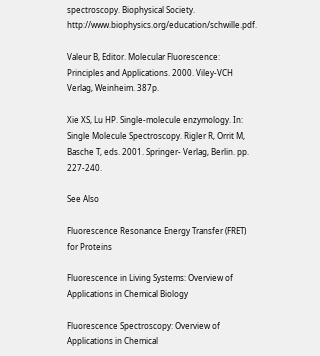spectroscopy. Biophysical Society. http://www.biophysics.org/education/schwille.pdf.

Valeur B, Editor. Molecular Fluorescence: Principles and Applications. 2000. Viley-VCH Verlag, Weinheim. 387p.

Xie XS, Lu HP. Single-molecule enzymology. In: Single Molecule Spectroscopy. Rigler R, Orrit M, Basche T, eds. 2001. Springer- Verlag, Berlin. pp. 227-240.

See Also

Fluorescence Resonance Energy Transfer (FRET) for Proteins

Fluorescence in Living Systems: Overview of Applications in Chemical Biology

Fluorescence Spectroscopy: Overview of Applications in Chemical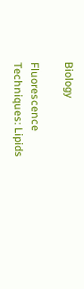Biology

Fluorescence Techniques: Lipids